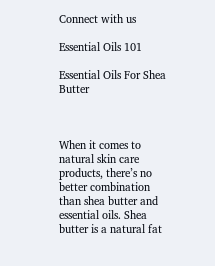Connect with us

Essential Oils 101

Essential Oils For Shea Butter



When it comes to natural skin care products, there’s no better combination than shea butter and essential oils. Shea butter is a natural fat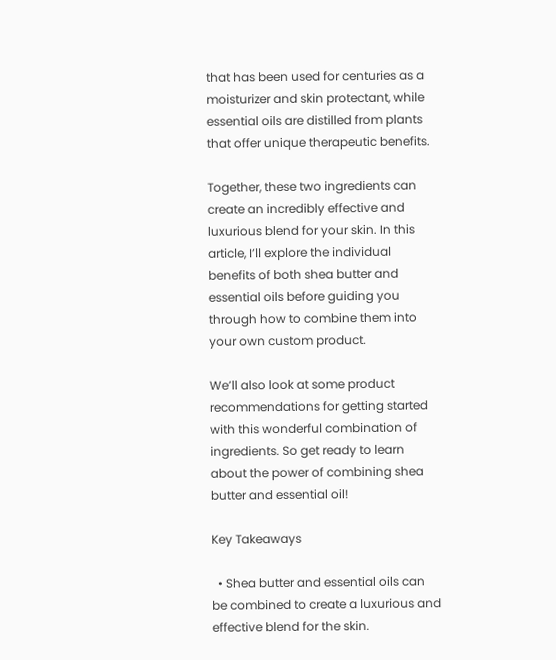that has been used for centuries as a moisturizer and skin protectant, while essential oils are distilled from plants that offer unique therapeutic benefits.

Together, these two ingredients can create an incredibly effective and luxurious blend for your skin. In this article, I’ll explore the individual benefits of both shea butter and essential oils before guiding you through how to combine them into your own custom product.

We’ll also look at some product recommendations for getting started with this wonderful combination of ingredients. So get ready to learn about the power of combining shea butter and essential oil!

Key Takeaways

  • Shea butter and essential oils can be combined to create a luxurious and effective blend for the skin.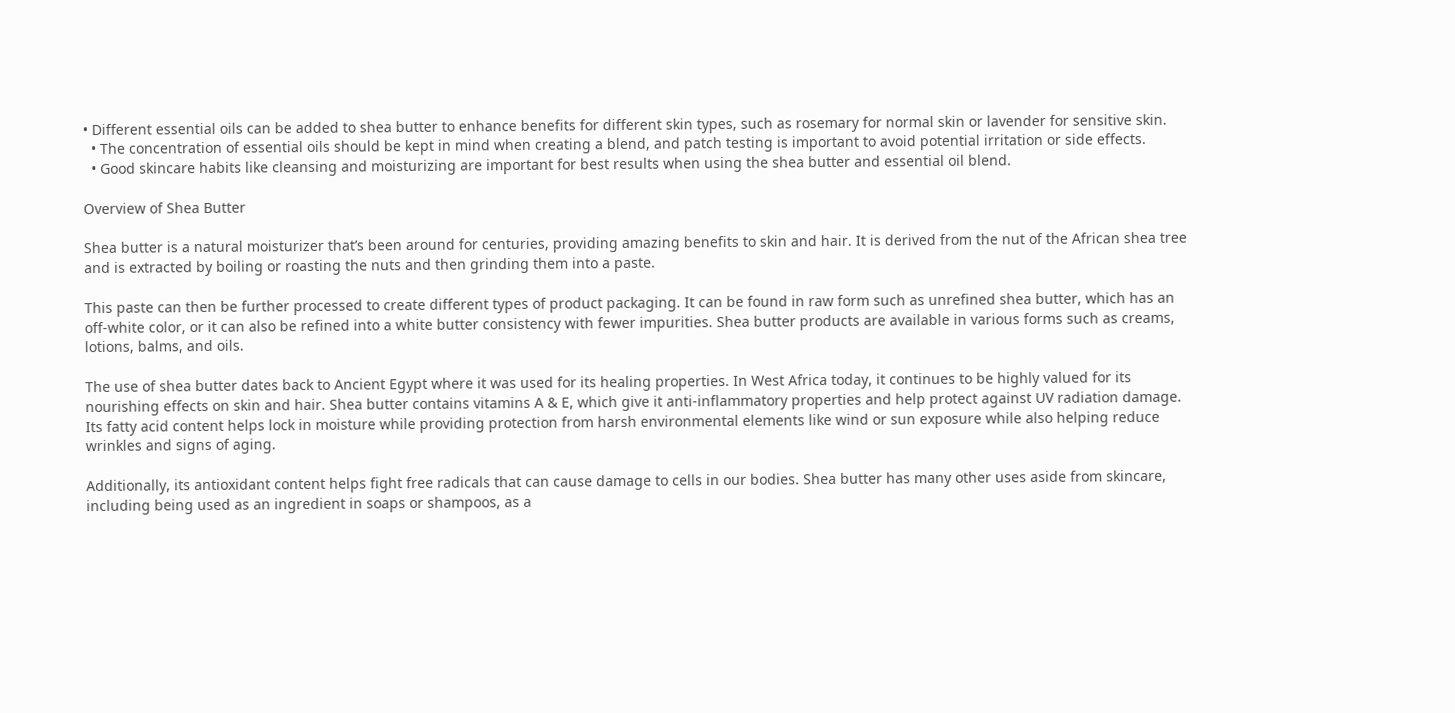• Different essential oils can be added to shea butter to enhance benefits for different skin types, such as rosemary for normal skin or lavender for sensitive skin.
  • The concentration of essential oils should be kept in mind when creating a blend, and patch testing is important to avoid potential irritation or side effects.
  • Good skincare habits like cleansing and moisturizing are important for best results when using the shea butter and essential oil blend.

Overview of Shea Butter

Shea butter is a natural moisturizer that’s been around for centuries, providing amazing benefits to skin and hair. It is derived from the nut of the African shea tree and is extracted by boiling or roasting the nuts and then grinding them into a paste.

This paste can then be further processed to create different types of product packaging. It can be found in raw form such as unrefined shea butter, which has an off-white color, or it can also be refined into a white butter consistency with fewer impurities. Shea butter products are available in various forms such as creams, lotions, balms, and oils.

The use of shea butter dates back to Ancient Egypt where it was used for its healing properties. In West Africa today, it continues to be highly valued for its nourishing effects on skin and hair. Shea butter contains vitamins A & E, which give it anti-inflammatory properties and help protect against UV radiation damage. Its fatty acid content helps lock in moisture while providing protection from harsh environmental elements like wind or sun exposure while also helping reduce wrinkles and signs of aging.

Additionally, its antioxidant content helps fight free radicals that can cause damage to cells in our bodies. Shea butter has many other uses aside from skincare, including being used as an ingredient in soaps or shampoos, as a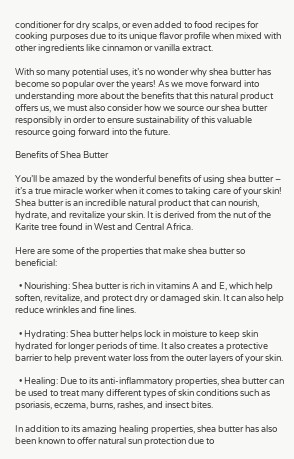conditioner for dry scalps, or even added to food recipes for cooking purposes due to its unique flavor profile when mixed with other ingredients like cinnamon or vanilla extract.

With so many potential uses, it’s no wonder why shea butter has become so popular over the years! As we move forward into understanding more about the benefits that this natural product offers us, we must also consider how we source our shea butter responsibly in order to ensure sustainability of this valuable resource going forward into the future.

Benefits of Shea Butter

You’ll be amazed by the wonderful benefits of using shea butter – it’s a true miracle worker when it comes to taking care of your skin! Shea butter is an incredible natural product that can nourish, hydrate, and revitalize your skin. It is derived from the nut of the Karite tree found in West and Central Africa.

Here are some of the properties that make shea butter so beneficial:

  • Nourishing: Shea butter is rich in vitamins A and E, which help soften, revitalize, and protect dry or damaged skin. It can also help reduce wrinkles and fine lines.

  • Hydrating: Shea butter helps lock in moisture to keep skin hydrated for longer periods of time. It also creates a protective barrier to help prevent water loss from the outer layers of your skin.

  • Healing: Due to its anti-inflammatory properties, shea butter can be used to treat many different types of skin conditions such as psoriasis, eczema, burns, rashes, and insect bites.

In addition to its amazing healing properties, shea butter has also been known to offer natural sun protection due to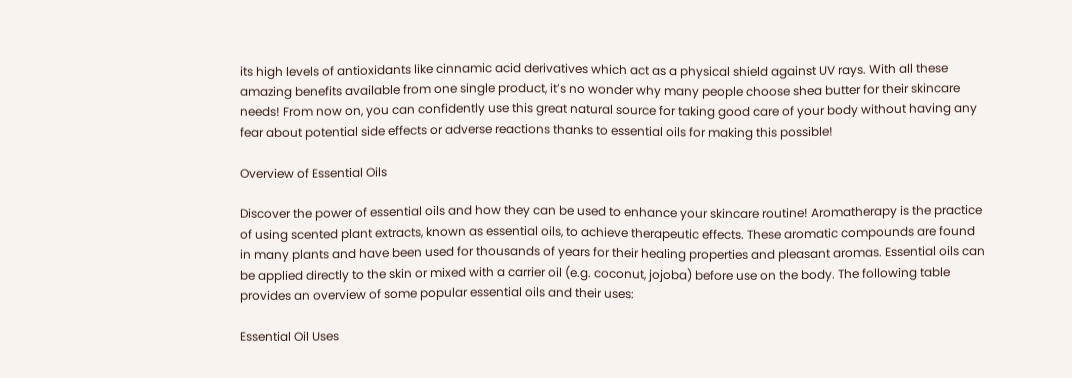its high levels of antioxidants like cinnamic acid derivatives which act as a physical shield against UV rays. With all these amazing benefits available from one single product, it’s no wonder why many people choose shea butter for their skincare needs! From now on, you can confidently use this great natural source for taking good care of your body without having any fear about potential side effects or adverse reactions thanks to essential oils for making this possible!

Overview of Essential Oils

Discover the power of essential oils and how they can be used to enhance your skincare routine! Aromatherapy is the practice of using scented plant extracts, known as essential oils, to achieve therapeutic effects. These aromatic compounds are found in many plants and have been used for thousands of years for their healing properties and pleasant aromas. Essential oils can be applied directly to the skin or mixed with a carrier oil (e.g. coconut, jojoba) before use on the body. The following table provides an overview of some popular essential oils and their uses:

Essential Oil Uses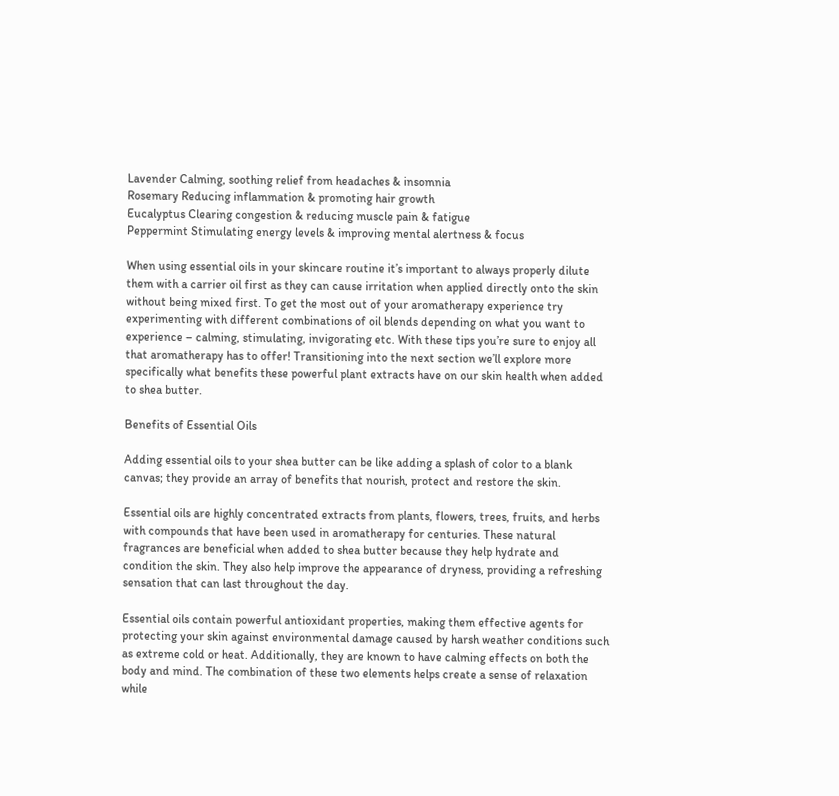Lavender Calming, soothing relief from headaches & insomnia
Rosemary Reducing inflammation & promoting hair growth
Eucalyptus Clearing congestion & reducing muscle pain & fatigue
Peppermint Stimulating energy levels & improving mental alertness & focus

When using essential oils in your skincare routine it’s important to always properly dilute them with a carrier oil first as they can cause irritation when applied directly onto the skin without being mixed first. To get the most out of your aromatherapy experience try experimenting with different combinations of oil blends depending on what you want to experience – calming, stimulating, invigorating etc. With these tips you’re sure to enjoy all that aromatherapy has to offer! Transitioning into the next section we’ll explore more specifically what benefits these powerful plant extracts have on our skin health when added to shea butter.

Benefits of Essential Oils

Adding essential oils to your shea butter can be like adding a splash of color to a blank canvas; they provide an array of benefits that nourish, protect and restore the skin.

Essential oils are highly concentrated extracts from plants, flowers, trees, fruits, and herbs with compounds that have been used in aromatherapy for centuries. These natural fragrances are beneficial when added to shea butter because they help hydrate and condition the skin. They also help improve the appearance of dryness, providing a refreshing sensation that can last throughout the day.

Essential oils contain powerful antioxidant properties, making them effective agents for protecting your skin against environmental damage caused by harsh weather conditions such as extreme cold or heat. Additionally, they are known to have calming effects on both the body and mind. The combination of these two elements helps create a sense of relaxation while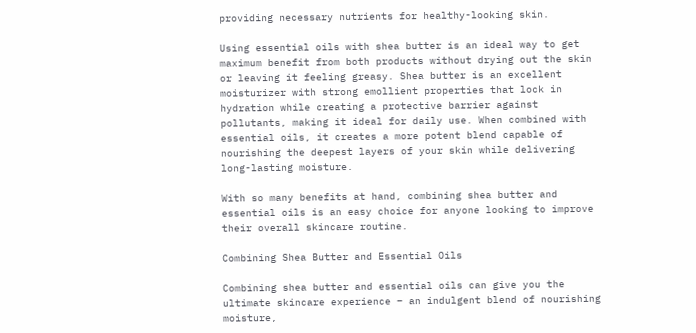providing necessary nutrients for healthy-looking skin.

Using essential oils with shea butter is an ideal way to get maximum benefit from both products without drying out the skin or leaving it feeling greasy. Shea butter is an excellent moisturizer with strong emollient properties that lock in hydration while creating a protective barrier against pollutants, making it ideal for daily use. When combined with essential oils, it creates a more potent blend capable of nourishing the deepest layers of your skin while delivering long-lasting moisture.

With so many benefits at hand, combining shea butter and essential oils is an easy choice for anyone looking to improve their overall skincare routine.

Combining Shea Butter and Essential Oils

Combining shea butter and essential oils can give you the ultimate skincare experience – an indulgent blend of nourishing moisture,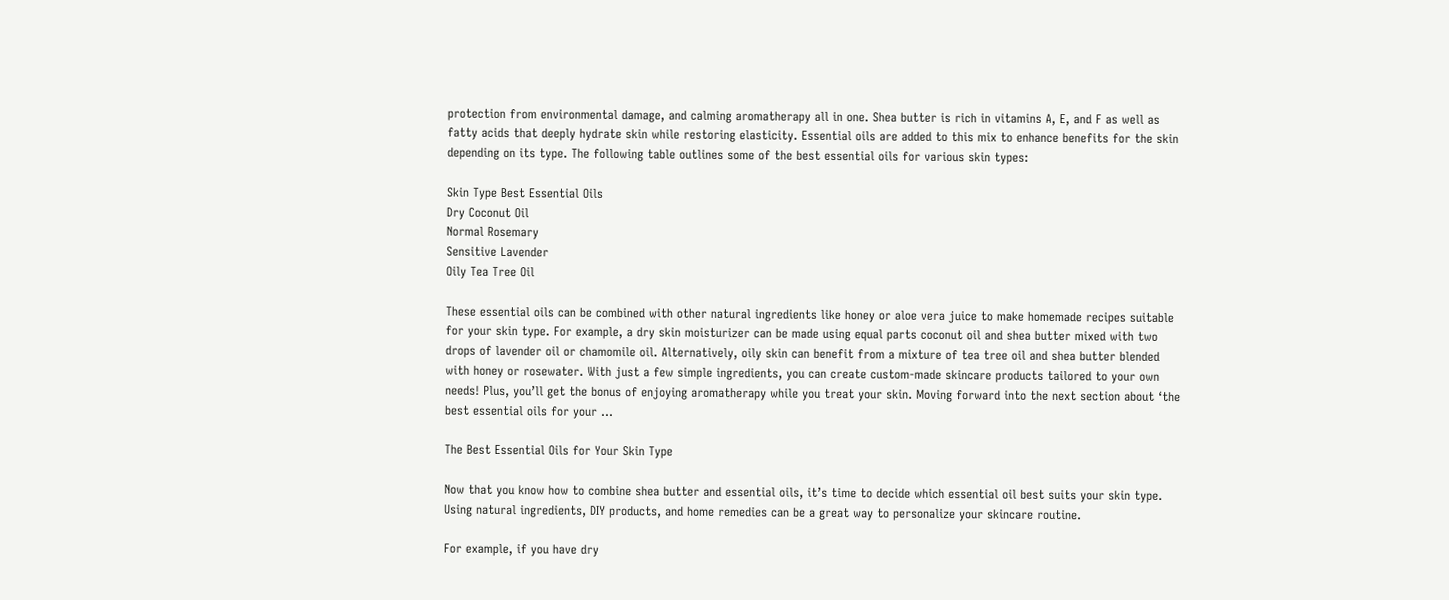protection from environmental damage, and calming aromatherapy all in one. Shea butter is rich in vitamins A, E, and F as well as fatty acids that deeply hydrate skin while restoring elasticity. Essential oils are added to this mix to enhance benefits for the skin depending on its type. The following table outlines some of the best essential oils for various skin types:

Skin Type Best Essential Oils
Dry Coconut Oil
Normal Rosemary
Sensitive Lavender
Oily Tea Tree Oil

These essential oils can be combined with other natural ingredients like honey or aloe vera juice to make homemade recipes suitable for your skin type. For example, a dry skin moisturizer can be made using equal parts coconut oil and shea butter mixed with two drops of lavender oil or chamomile oil. Alternatively, oily skin can benefit from a mixture of tea tree oil and shea butter blended with honey or rosewater. With just a few simple ingredients, you can create custom-made skincare products tailored to your own needs! Plus, you’ll get the bonus of enjoying aromatherapy while you treat your skin. Moving forward into the next section about ‘the best essential oils for your …

The Best Essential Oils for Your Skin Type

Now that you know how to combine shea butter and essential oils, it’s time to decide which essential oil best suits your skin type. Using natural ingredients, DIY products, and home remedies can be a great way to personalize your skincare routine.

For example, if you have dry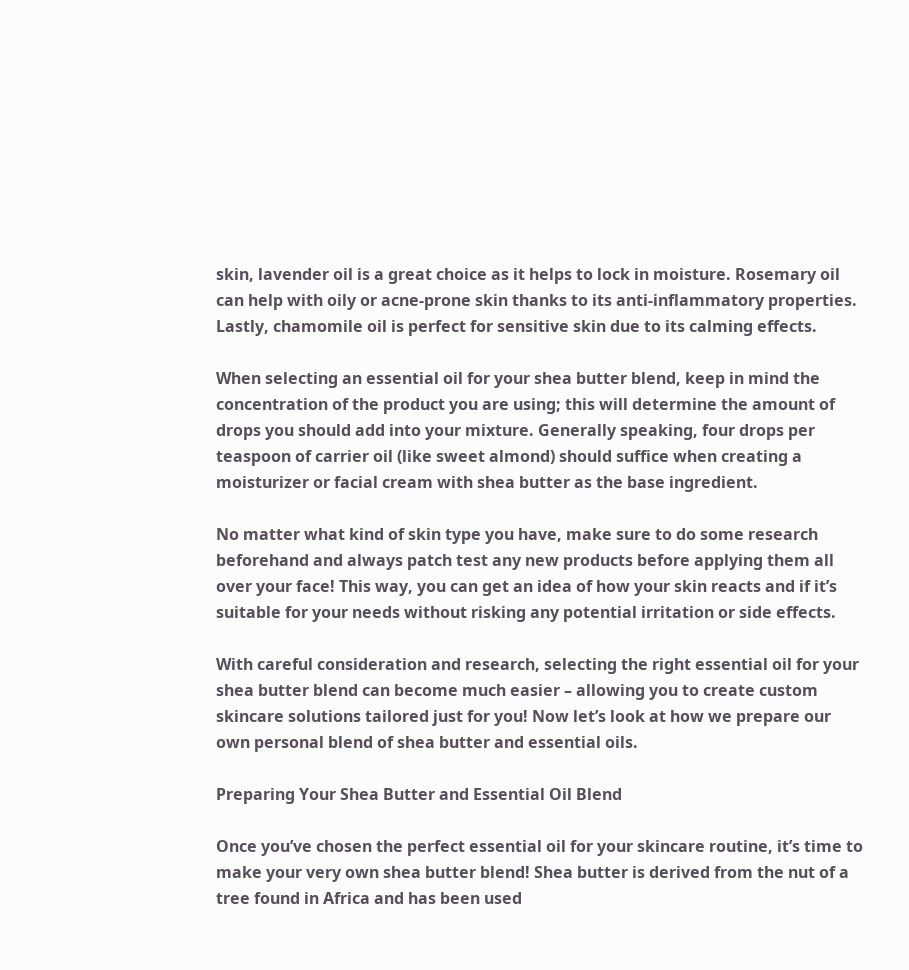skin, lavender oil is a great choice as it helps to lock in moisture. Rosemary oil can help with oily or acne-prone skin thanks to its anti-inflammatory properties. Lastly, chamomile oil is perfect for sensitive skin due to its calming effects.

When selecting an essential oil for your shea butter blend, keep in mind the concentration of the product you are using; this will determine the amount of drops you should add into your mixture. Generally speaking, four drops per teaspoon of carrier oil (like sweet almond) should suffice when creating a moisturizer or facial cream with shea butter as the base ingredient.

No matter what kind of skin type you have, make sure to do some research beforehand and always patch test any new products before applying them all over your face! This way, you can get an idea of how your skin reacts and if it’s suitable for your needs without risking any potential irritation or side effects.

With careful consideration and research, selecting the right essential oil for your shea butter blend can become much easier – allowing you to create custom skincare solutions tailored just for you! Now let’s look at how we prepare our own personal blend of shea butter and essential oils.

Preparing Your Shea Butter and Essential Oil Blend

Once you’ve chosen the perfect essential oil for your skincare routine, it’s time to make your very own shea butter blend! Shea butter is derived from the nut of a tree found in Africa and has been used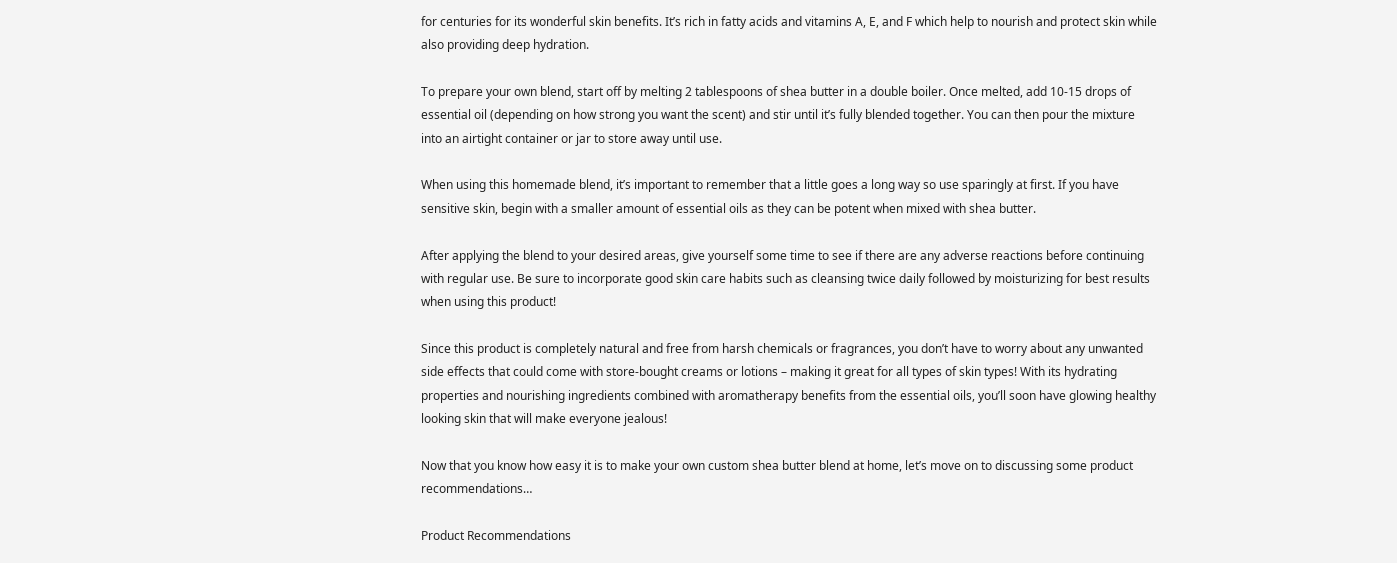for centuries for its wonderful skin benefits. It’s rich in fatty acids and vitamins A, E, and F which help to nourish and protect skin while also providing deep hydration.

To prepare your own blend, start off by melting 2 tablespoons of shea butter in a double boiler. Once melted, add 10-15 drops of essential oil (depending on how strong you want the scent) and stir until it’s fully blended together. You can then pour the mixture into an airtight container or jar to store away until use.

When using this homemade blend, it’s important to remember that a little goes a long way so use sparingly at first. If you have sensitive skin, begin with a smaller amount of essential oils as they can be potent when mixed with shea butter.

After applying the blend to your desired areas, give yourself some time to see if there are any adverse reactions before continuing with regular use. Be sure to incorporate good skin care habits such as cleansing twice daily followed by moisturizing for best results when using this product!

Since this product is completely natural and free from harsh chemicals or fragrances, you don’t have to worry about any unwanted side effects that could come with store-bought creams or lotions – making it great for all types of skin types! With its hydrating properties and nourishing ingredients combined with aromatherapy benefits from the essential oils, you’ll soon have glowing healthy looking skin that will make everyone jealous!

Now that you know how easy it is to make your own custom shea butter blend at home, let’s move on to discussing some product recommendations…

Product Recommendations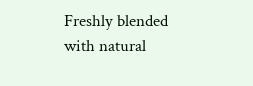Freshly blended with natural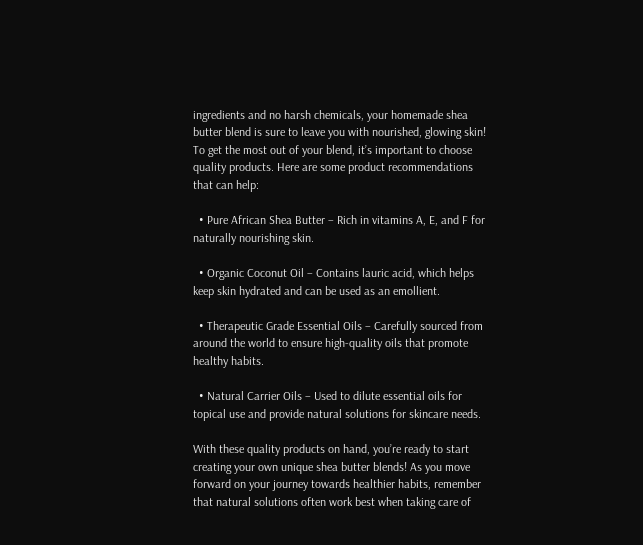ingredients and no harsh chemicals, your homemade shea butter blend is sure to leave you with nourished, glowing skin! To get the most out of your blend, it’s important to choose quality products. Here are some product recommendations that can help:

  • Pure African Shea Butter – Rich in vitamins A, E, and F for naturally nourishing skin.

  • Organic Coconut Oil – Contains lauric acid, which helps keep skin hydrated and can be used as an emollient.

  • Therapeutic Grade Essential Oils – Carefully sourced from around the world to ensure high-quality oils that promote healthy habits.

  • Natural Carrier Oils – Used to dilute essential oils for topical use and provide natural solutions for skincare needs.

With these quality products on hand, you’re ready to start creating your own unique shea butter blends! As you move forward on your journey towards healthier habits, remember that natural solutions often work best when taking care of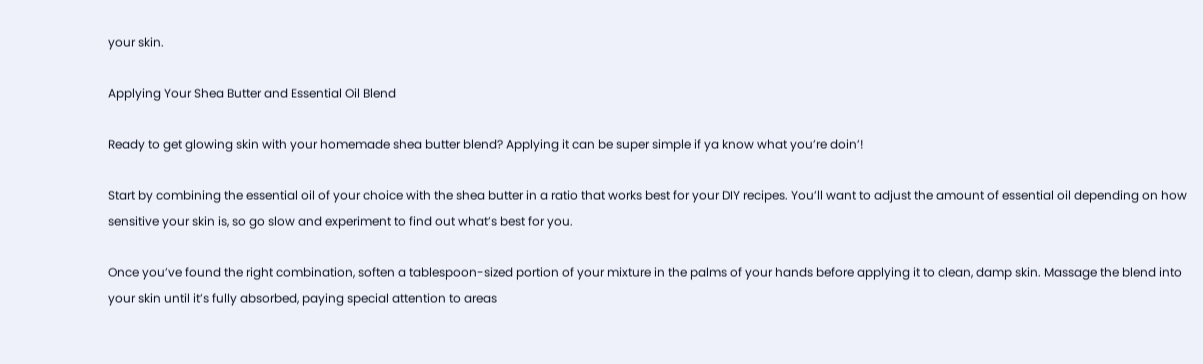your skin.

Applying Your Shea Butter and Essential Oil Blend

Ready to get glowing skin with your homemade shea butter blend? Applying it can be super simple if ya know what you’re doin’!

Start by combining the essential oil of your choice with the shea butter in a ratio that works best for your DIY recipes. You’ll want to adjust the amount of essential oil depending on how sensitive your skin is, so go slow and experiment to find out what’s best for you.

Once you’ve found the right combination, soften a tablespoon-sized portion of your mixture in the palms of your hands before applying it to clean, damp skin. Massage the blend into your skin until it’s fully absorbed, paying special attention to areas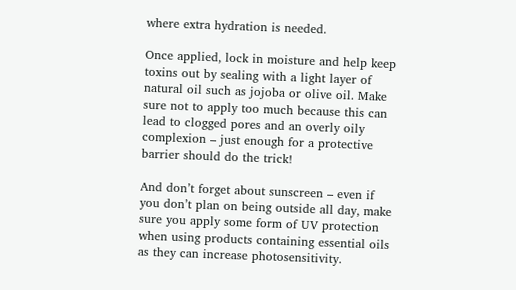where extra hydration is needed.

Once applied, lock in moisture and help keep toxins out by sealing with a light layer of natural oil such as jojoba or olive oil. Make sure not to apply too much because this can lead to clogged pores and an overly oily complexion – just enough for a protective barrier should do the trick!

And don’t forget about sunscreen – even if you don’t plan on being outside all day, make sure you apply some form of UV protection when using products containing essential oils as they can increase photosensitivity.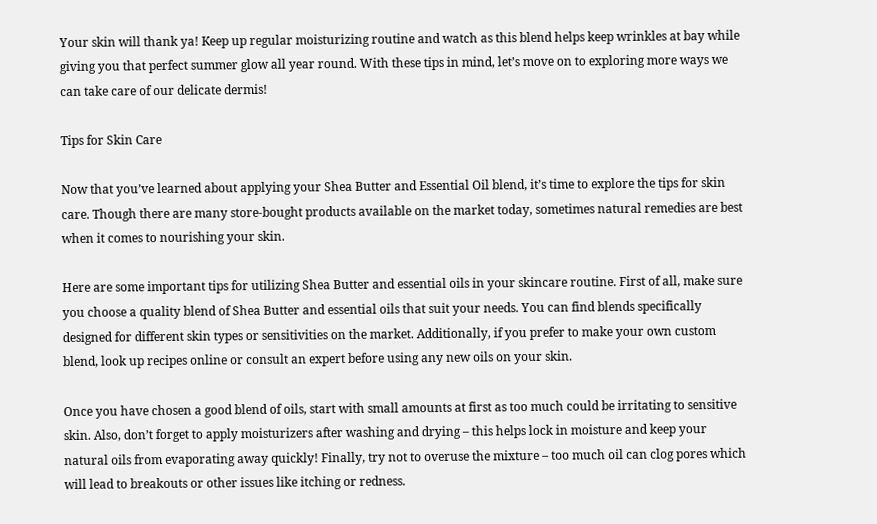Your skin will thank ya! Keep up regular moisturizing routine and watch as this blend helps keep wrinkles at bay while giving you that perfect summer glow all year round. With these tips in mind, let’s move on to exploring more ways we can take care of our delicate dermis!

Tips for Skin Care

Now that you’ve learned about applying your Shea Butter and Essential Oil blend, it’s time to explore the tips for skin care. Though there are many store-bought products available on the market today, sometimes natural remedies are best when it comes to nourishing your skin.

Here are some important tips for utilizing Shea Butter and essential oils in your skincare routine. First of all, make sure you choose a quality blend of Shea Butter and essential oils that suit your needs. You can find blends specifically designed for different skin types or sensitivities on the market. Additionally, if you prefer to make your own custom blend, look up recipes online or consult an expert before using any new oils on your skin.

Once you have chosen a good blend of oils, start with small amounts at first as too much could be irritating to sensitive skin. Also, don’t forget to apply moisturizers after washing and drying – this helps lock in moisture and keep your natural oils from evaporating away quickly! Finally, try not to overuse the mixture – too much oil can clog pores which will lead to breakouts or other issues like itching or redness.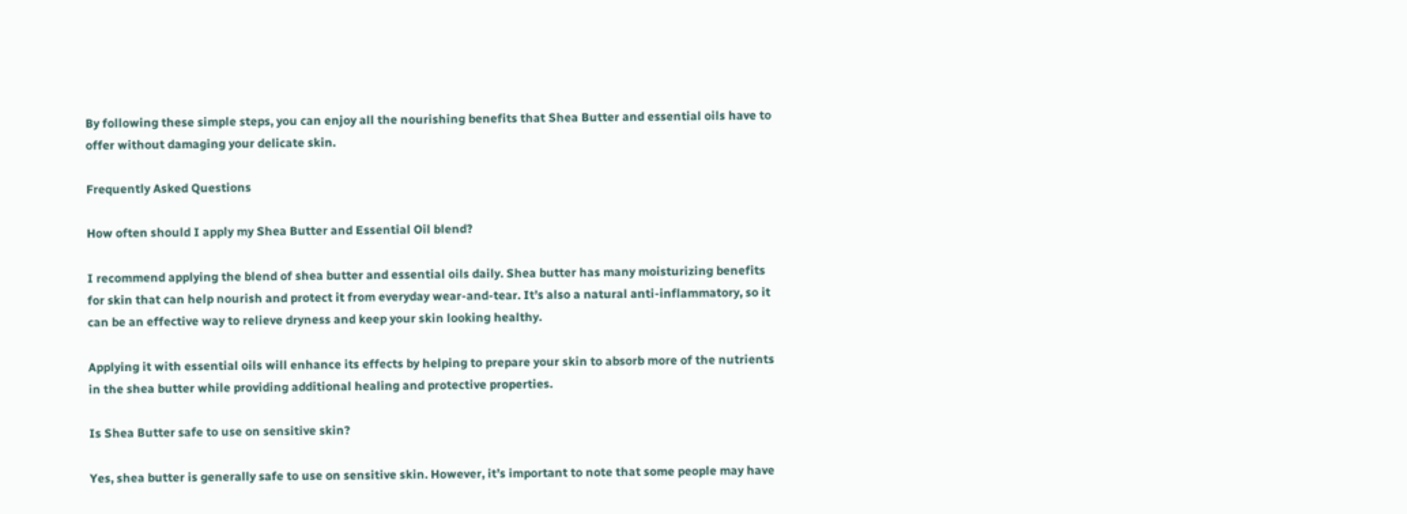By following these simple steps, you can enjoy all the nourishing benefits that Shea Butter and essential oils have to offer without damaging your delicate skin.

Frequently Asked Questions

How often should I apply my Shea Butter and Essential Oil blend?

I recommend applying the blend of shea butter and essential oils daily. Shea butter has many moisturizing benefits for skin that can help nourish and protect it from everyday wear-and-tear. It’s also a natural anti-inflammatory, so it can be an effective way to relieve dryness and keep your skin looking healthy.

Applying it with essential oils will enhance its effects by helping to prepare your skin to absorb more of the nutrients in the shea butter while providing additional healing and protective properties.

Is Shea Butter safe to use on sensitive skin?

Yes, shea butter is generally safe to use on sensitive skin. However, it’s important to note that some people may have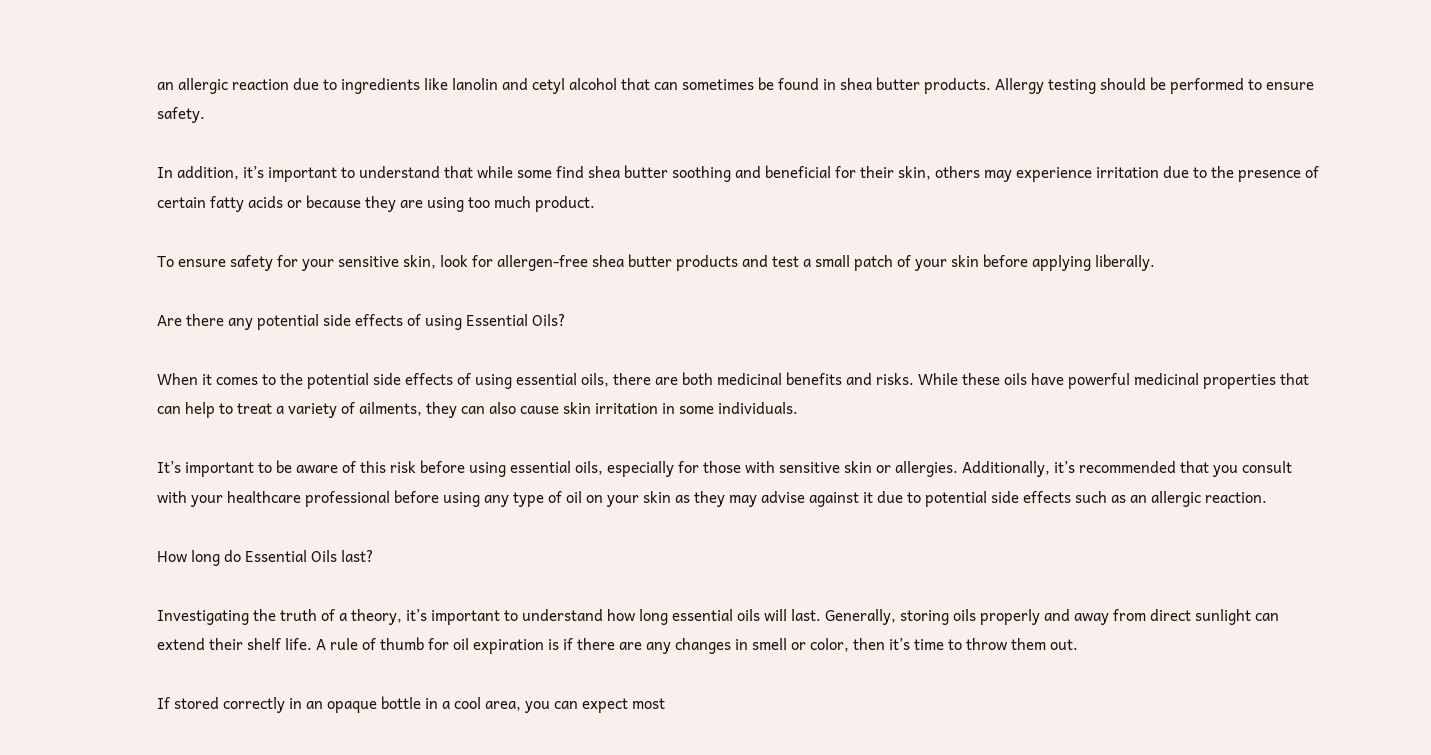an allergic reaction due to ingredients like lanolin and cetyl alcohol that can sometimes be found in shea butter products. Allergy testing should be performed to ensure safety.

In addition, it’s important to understand that while some find shea butter soothing and beneficial for their skin, others may experience irritation due to the presence of certain fatty acids or because they are using too much product.

To ensure safety for your sensitive skin, look for allergen-free shea butter products and test a small patch of your skin before applying liberally.

Are there any potential side effects of using Essential Oils?

When it comes to the potential side effects of using essential oils, there are both medicinal benefits and risks. While these oils have powerful medicinal properties that can help to treat a variety of ailments, they can also cause skin irritation in some individuals.

It’s important to be aware of this risk before using essential oils, especially for those with sensitive skin or allergies. Additionally, it’s recommended that you consult with your healthcare professional before using any type of oil on your skin as they may advise against it due to potential side effects such as an allergic reaction.

How long do Essential Oils last?

Investigating the truth of a theory, it’s important to understand how long essential oils will last. Generally, storing oils properly and away from direct sunlight can extend their shelf life. A rule of thumb for oil expiration is if there are any changes in smell or color, then it’s time to throw them out.

If stored correctly in an opaque bottle in a cool area, you can expect most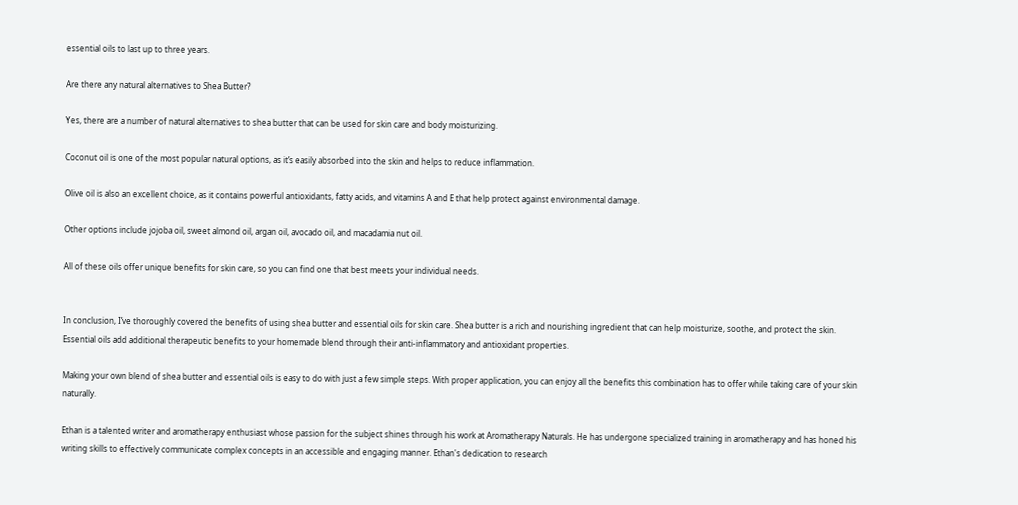essential oils to last up to three years.

Are there any natural alternatives to Shea Butter?

Yes, there are a number of natural alternatives to shea butter that can be used for skin care and body moisturizing.

Coconut oil is one of the most popular natural options, as it’s easily absorbed into the skin and helps to reduce inflammation.

Olive oil is also an excellent choice, as it contains powerful antioxidants, fatty acids, and vitamins A and E that help protect against environmental damage.

Other options include jojoba oil, sweet almond oil, argan oil, avocado oil, and macadamia nut oil.

All of these oils offer unique benefits for skin care, so you can find one that best meets your individual needs.


In conclusion, I’ve thoroughly covered the benefits of using shea butter and essential oils for skin care. Shea butter is a rich and nourishing ingredient that can help moisturize, soothe, and protect the skin. Essential oils add additional therapeutic benefits to your homemade blend through their anti-inflammatory and antioxidant properties.

Making your own blend of shea butter and essential oils is easy to do with just a few simple steps. With proper application, you can enjoy all the benefits this combination has to offer while taking care of your skin naturally.

Ethan is a talented writer and aromatherapy enthusiast whose passion for the subject shines through his work at Aromatherapy Naturals. He has undergone specialized training in aromatherapy and has honed his writing skills to effectively communicate complex concepts in an accessible and engaging manner. Ethan's dedication to research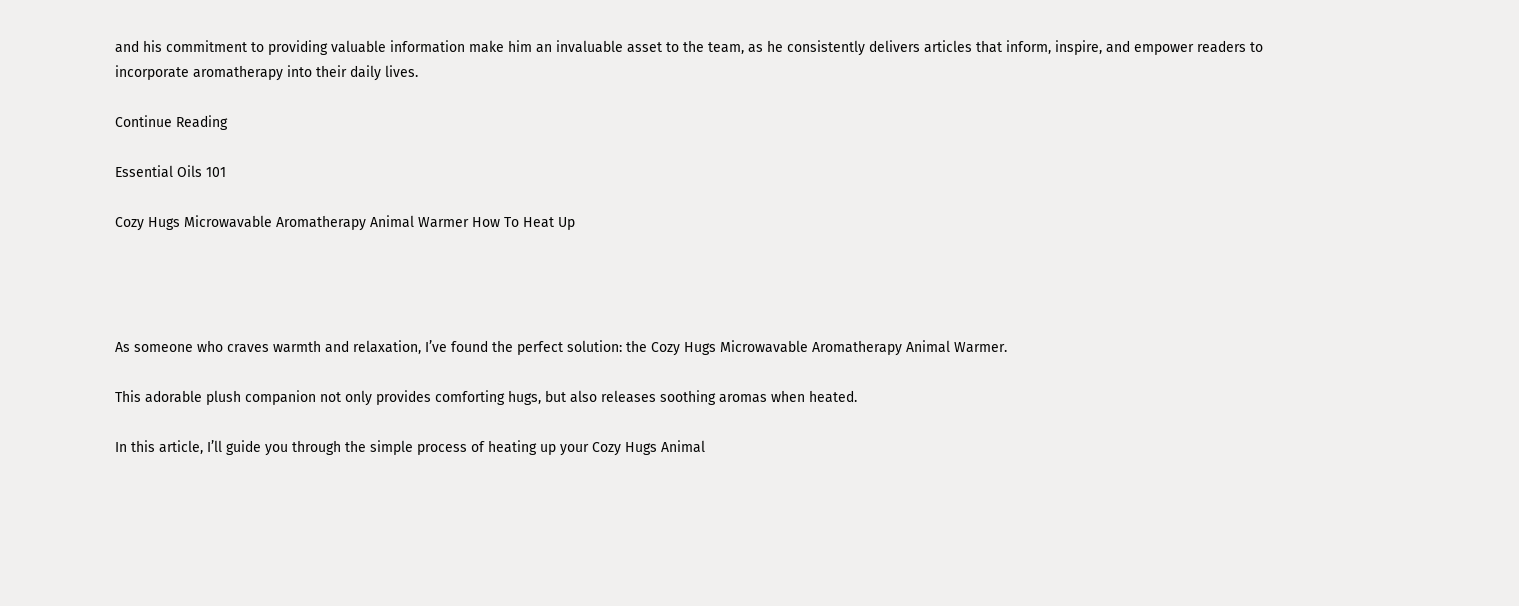and his commitment to providing valuable information make him an invaluable asset to the team, as he consistently delivers articles that inform, inspire, and empower readers to incorporate aromatherapy into their daily lives.

Continue Reading

Essential Oils 101

Cozy Hugs Microwavable Aromatherapy Animal Warmer How To Heat Up




As someone who craves warmth and relaxation, I’ve found the perfect solution: the Cozy Hugs Microwavable Aromatherapy Animal Warmer.

This adorable plush companion not only provides comforting hugs, but also releases soothing aromas when heated.

In this article, I’ll guide you through the simple process of heating up your Cozy Hugs Animal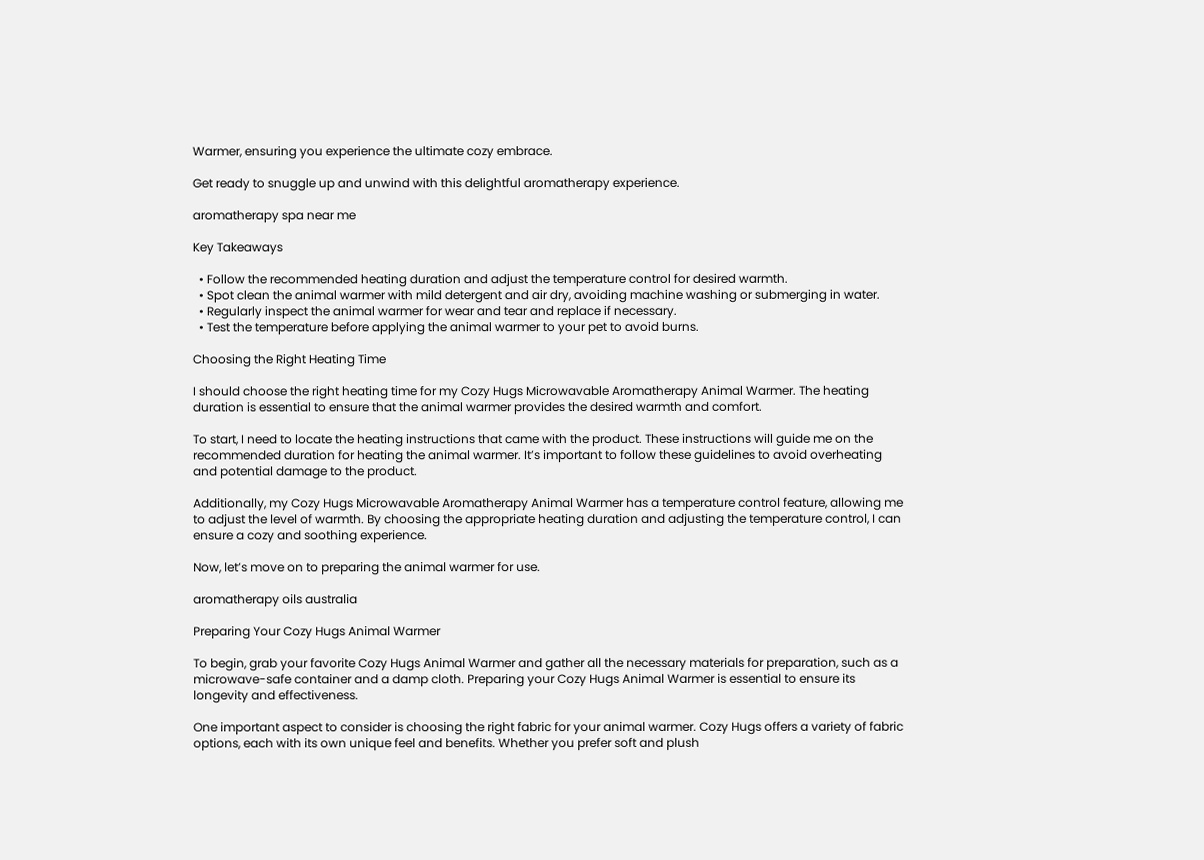Warmer, ensuring you experience the ultimate cozy embrace.

Get ready to snuggle up and unwind with this delightful aromatherapy experience.

aromatherapy spa near me

Key Takeaways

  • Follow the recommended heating duration and adjust the temperature control for desired warmth.
  • Spot clean the animal warmer with mild detergent and air dry, avoiding machine washing or submerging in water.
  • Regularly inspect the animal warmer for wear and tear and replace if necessary.
  • Test the temperature before applying the animal warmer to your pet to avoid burns.

Choosing the Right Heating Time

I should choose the right heating time for my Cozy Hugs Microwavable Aromatherapy Animal Warmer. The heating duration is essential to ensure that the animal warmer provides the desired warmth and comfort.

To start, I need to locate the heating instructions that came with the product. These instructions will guide me on the recommended duration for heating the animal warmer. It’s important to follow these guidelines to avoid overheating and potential damage to the product.

Additionally, my Cozy Hugs Microwavable Aromatherapy Animal Warmer has a temperature control feature, allowing me to adjust the level of warmth. By choosing the appropriate heating duration and adjusting the temperature control, I can ensure a cozy and soothing experience.

Now, let’s move on to preparing the animal warmer for use.

aromatherapy oils australia

Preparing Your Cozy Hugs Animal Warmer

To begin, grab your favorite Cozy Hugs Animal Warmer and gather all the necessary materials for preparation, such as a microwave-safe container and a damp cloth. Preparing your Cozy Hugs Animal Warmer is essential to ensure its longevity and effectiveness.

One important aspect to consider is choosing the right fabric for your animal warmer. Cozy Hugs offers a variety of fabric options, each with its own unique feel and benefits. Whether you prefer soft and plush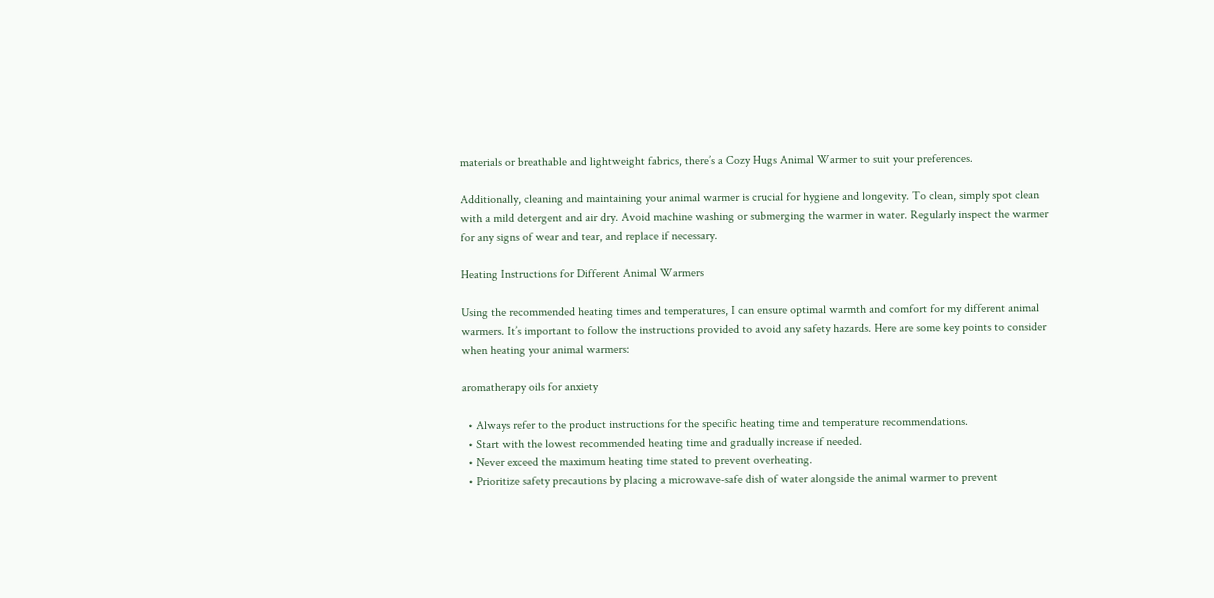materials or breathable and lightweight fabrics, there’s a Cozy Hugs Animal Warmer to suit your preferences.

Additionally, cleaning and maintaining your animal warmer is crucial for hygiene and longevity. To clean, simply spot clean with a mild detergent and air dry. Avoid machine washing or submerging the warmer in water. Regularly inspect the warmer for any signs of wear and tear, and replace if necessary.

Heating Instructions for Different Animal Warmers

Using the recommended heating times and temperatures, I can ensure optimal warmth and comfort for my different animal warmers. It’s important to follow the instructions provided to avoid any safety hazards. Here are some key points to consider when heating your animal warmers:

aromatherapy oils for anxiety

  • Always refer to the product instructions for the specific heating time and temperature recommendations.
  • Start with the lowest recommended heating time and gradually increase if needed.
  • Never exceed the maximum heating time stated to prevent overheating.
  • Prioritize safety precautions by placing a microwave-safe dish of water alongside the animal warmer to prevent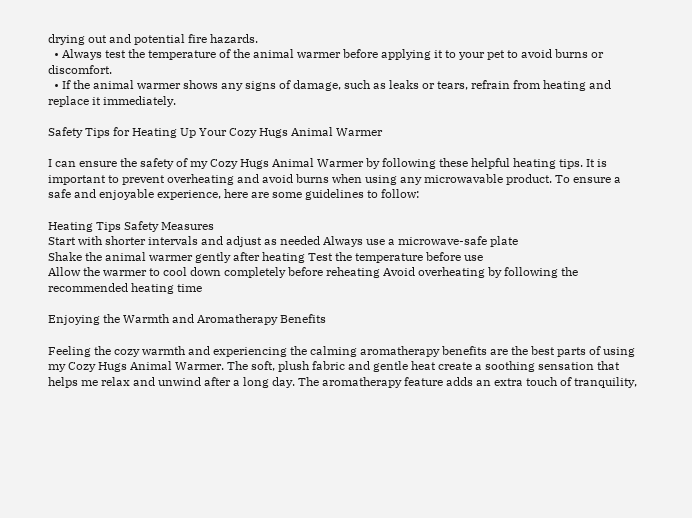drying out and potential fire hazards.
  • Always test the temperature of the animal warmer before applying it to your pet to avoid burns or discomfort.
  • If the animal warmer shows any signs of damage, such as leaks or tears, refrain from heating and replace it immediately.

Safety Tips for Heating Up Your Cozy Hugs Animal Warmer

I can ensure the safety of my Cozy Hugs Animal Warmer by following these helpful heating tips. It is important to prevent overheating and avoid burns when using any microwavable product. To ensure a safe and enjoyable experience, here are some guidelines to follow:

Heating Tips Safety Measures
Start with shorter intervals and adjust as needed Always use a microwave-safe plate
Shake the animal warmer gently after heating Test the temperature before use
Allow the warmer to cool down completely before reheating Avoid overheating by following the recommended heating time

Enjoying the Warmth and Aromatherapy Benefits

Feeling the cozy warmth and experiencing the calming aromatherapy benefits are the best parts of using my Cozy Hugs Animal Warmer. The soft, plush fabric and gentle heat create a soothing sensation that helps me relax and unwind after a long day. The aromatherapy feature adds an extra touch of tranquility,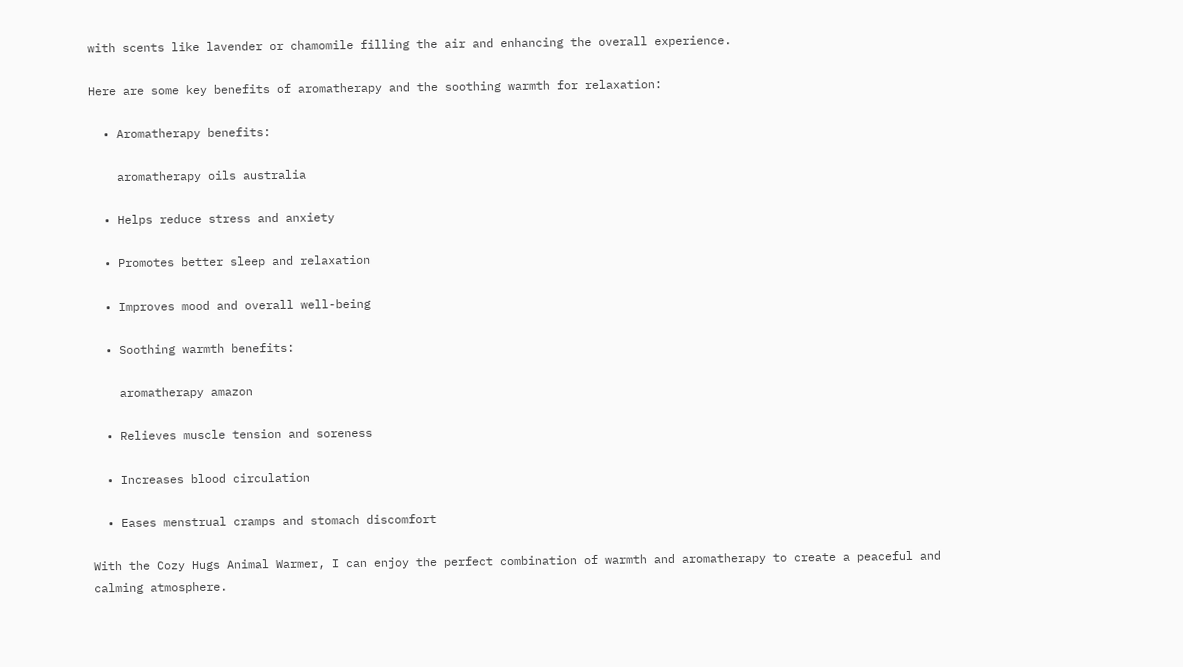with scents like lavender or chamomile filling the air and enhancing the overall experience.

Here are some key benefits of aromatherapy and the soothing warmth for relaxation:

  • Aromatherapy benefits:

    aromatherapy oils australia

  • Helps reduce stress and anxiety

  • Promotes better sleep and relaxation

  • Improves mood and overall well-being

  • Soothing warmth benefits:

    aromatherapy amazon

  • Relieves muscle tension and soreness

  • Increases blood circulation

  • Eases menstrual cramps and stomach discomfort

With the Cozy Hugs Animal Warmer, I can enjoy the perfect combination of warmth and aromatherapy to create a peaceful and calming atmosphere.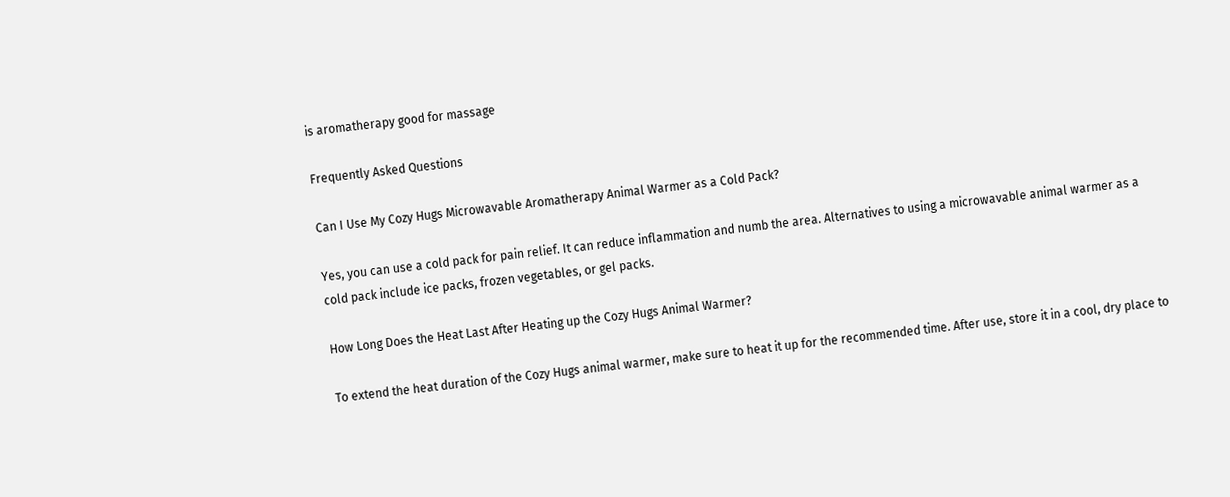is aromatherapy good for massage

Frequently Asked Questions

Can I Use My Cozy Hugs Microwavable Aromatherapy Animal Warmer as a Cold Pack?

Yes, you can use a cold pack for pain relief. It can reduce inflammation and numb the area. Alternatives to using a microwavable animal warmer as a cold pack include ice packs, frozen vegetables, or gel packs.

How Long Does the Heat Last After Heating up the Cozy Hugs Animal Warmer?

To extend the heat duration of the Cozy Hugs animal warmer, make sure to heat it up for the recommended time. After use, store it in a cool, dry place to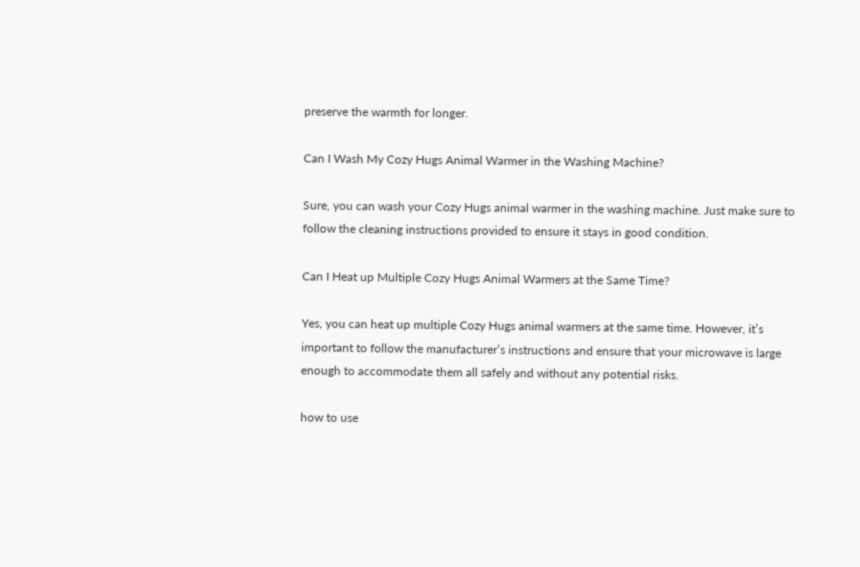preserve the warmth for longer.

Can I Wash My Cozy Hugs Animal Warmer in the Washing Machine?

Sure, you can wash your Cozy Hugs animal warmer in the washing machine. Just make sure to follow the cleaning instructions provided to ensure it stays in good condition.

Can I Heat up Multiple Cozy Hugs Animal Warmers at the Same Time?

Yes, you can heat up multiple Cozy Hugs animal warmers at the same time. However, it’s important to follow the manufacturer’s instructions and ensure that your microwave is large enough to accommodate them all safely and without any potential risks.

how to use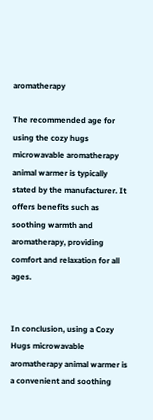aromatherapy

The recommended age for using the cozy hugs microwavable aromatherapy animal warmer is typically stated by the manufacturer. It offers benefits such as soothing warmth and aromatherapy, providing comfort and relaxation for all ages.


In conclusion, using a Cozy Hugs microwavable aromatherapy animal warmer is a convenient and soothing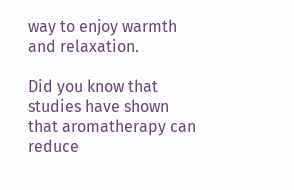way to enjoy warmth and relaxation.

Did you know that studies have shown that aromatherapy can reduce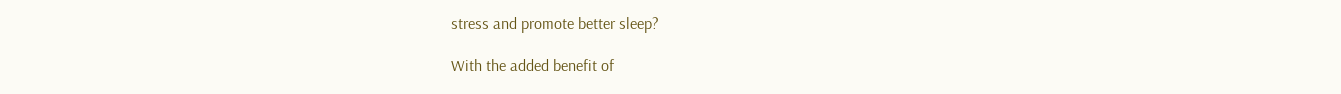stress and promote better sleep?

With the added benefit of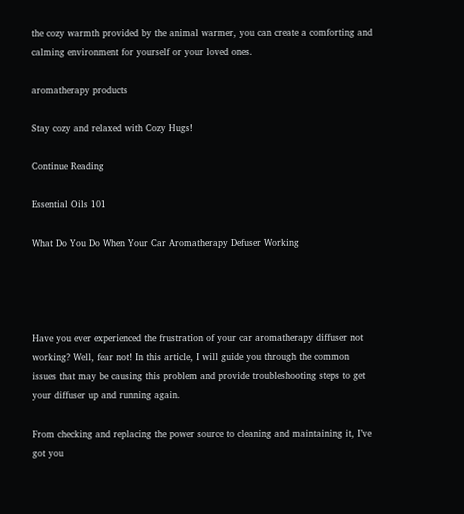the cozy warmth provided by the animal warmer, you can create a comforting and calming environment for yourself or your loved ones.

aromatherapy products

Stay cozy and relaxed with Cozy Hugs!

Continue Reading

Essential Oils 101

What Do You Do When Your Car Aromatherapy Defuser Working




Have you ever experienced the frustration of your car aromatherapy diffuser not working? Well, fear not! In this article, I will guide you through the common issues that may be causing this problem and provide troubleshooting steps to get your diffuser up and running again.

From checking and replacing the power source to cleaning and maintaining it, I’ve got you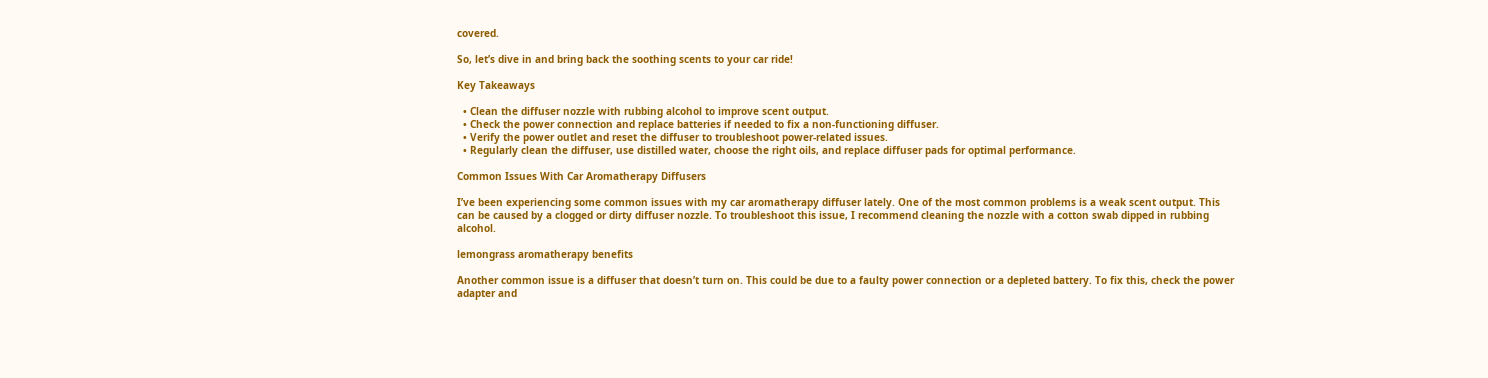covered.

So, let’s dive in and bring back the soothing scents to your car ride!

Key Takeaways

  • Clean the diffuser nozzle with rubbing alcohol to improve scent output.
  • Check the power connection and replace batteries if needed to fix a non-functioning diffuser.
  • Verify the power outlet and reset the diffuser to troubleshoot power-related issues.
  • Regularly clean the diffuser, use distilled water, choose the right oils, and replace diffuser pads for optimal performance.

Common Issues With Car Aromatherapy Diffusers

I’ve been experiencing some common issues with my car aromatherapy diffuser lately. One of the most common problems is a weak scent output. This can be caused by a clogged or dirty diffuser nozzle. To troubleshoot this issue, I recommend cleaning the nozzle with a cotton swab dipped in rubbing alcohol.

lemongrass aromatherapy benefits

Another common issue is a diffuser that doesn’t turn on. This could be due to a faulty power connection or a depleted battery. To fix this, check the power adapter and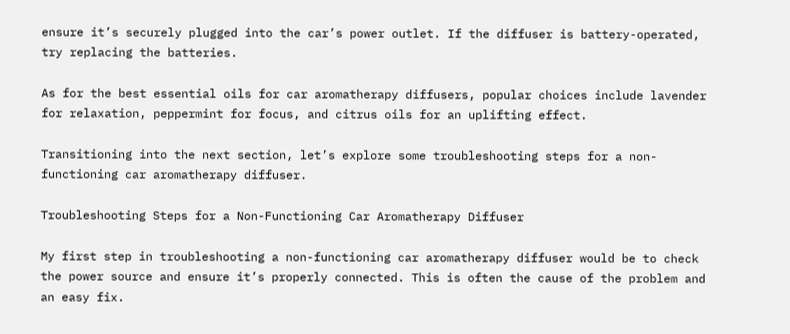ensure it’s securely plugged into the car’s power outlet. If the diffuser is battery-operated, try replacing the batteries.

As for the best essential oils for car aromatherapy diffusers, popular choices include lavender for relaxation, peppermint for focus, and citrus oils for an uplifting effect.

Transitioning into the next section, let’s explore some troubleshooting steps for a non-functioning car aromatherapy diffuser.

Troubleshooting Steps for a Non-Functioning Car Aromatherapy Diffuser

My first step in troubleshooting a non-functioning car aromatherapy diffuser would be to check the power source and ensure it’s properly connected. This is often the cause of the problem and an easy fix.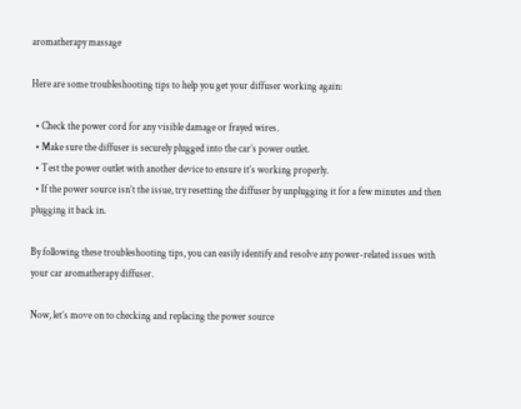aromatherapy massage

Here are some troubleshooting tips to help you get your diffuser working again:

  • Check the power cord for any visible damage or frayed wires.
  • Make sure the diffuser is securely plugged into the car’s power outlet.
  • Test the power outlet with another device to ensure it’s working properly.
  • If the power source isn’t the issue, try resetting the diffuser by unplugging it for a few minutes and then plugging it back in.

By following these troubleshooting tips, you can easily identify and resolve any power-related issues with your car aromatherapy diffuser.

Now, let’s move on to checking and replacing the power source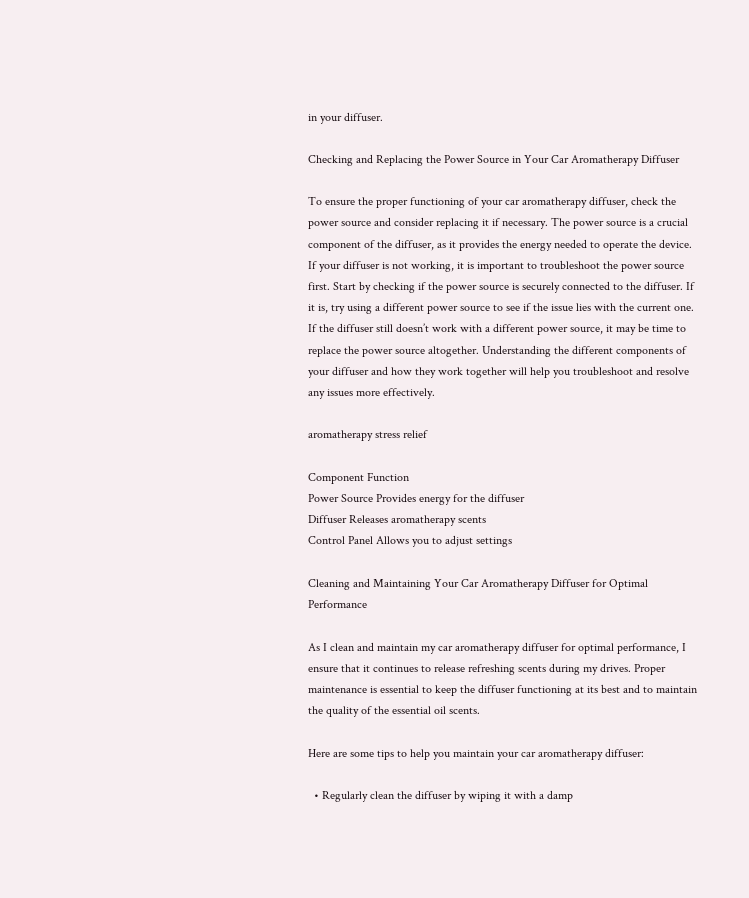in your diffuser.

Checking and Replacing the Power Source in Your Car Aromatherapy Diffuser

To ensure the proper functioning of your car aromatherapy diffuser, check the power source and consider replacing it if necessary. The power source is a crucial component of the diffuser, as it provides the energy needed to operate the device. If your diffuser is not working, it is important to troubleshoot the power source first. Start by checking if the power source is securely connected to the diffuser. If it is, try using a different power source to see if the issue lies with the current one. If the diffuser still doesn’t work with a different power source, it may be time to replace the power source altogether. Understanding the different components of your diffuser and how they work together will help you troubleshoot and resolve any issues more effectively.

aromatherapy stress relief

Component Function
Power Source Provides energy for the diffuser
Diffuser Releases aromatherapy scents
Control Panel Allows you to adjust settings

Cleaning and Maintaining Your Car Aromatherapy Diffuser for Optimal Performance

As I clean and maintain my car aromatherapy diffuser for optimal performance, I ensure that it continues to release refreshing scents during my drives. Proper maintenance is essential to keep the diffuser functioning at its best and to maintain the quality of the essential oil scents.

Here are some tips to help you maintain your car aromatherapy diffuser:

  • Regularly clean the diffuser by wiping it with a damp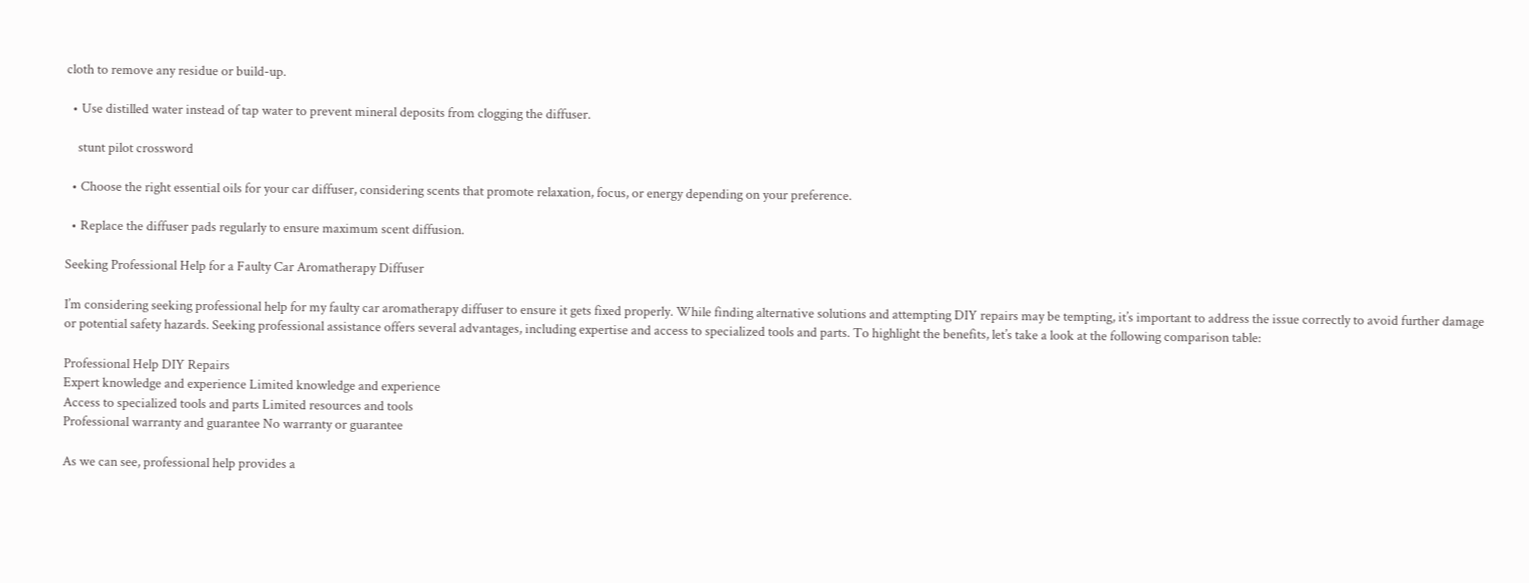cloth to remove any residue or build-up.

  • Use distilled water instead of tap water to prevent mineral deposits from clogging the diffuser.

    stunt pilot crossword

  • Choose the right essential oils for your car diffuser, considering scents that promote relaxation, focus, or energy depending on your preference.

  • Replace the diffuser pads regularly to ensure maximum scent diffusion.

Seeking Professional Help for a Faulty Car Aromatherapy Diffuser

I’m considering seeking professional help for my faulty car aromatherapy diffuser to ensure it gets fixed properly. While finding alternative solutions and attempting DIY repairs may be tempting, it’s important to address the issue correctly to avoid further damage or potential safety hazards. Seeking professional assistance offers several advantages, including expertise and access to specialized tools and parts. To highlight the benefits, let’s take a look at the following comparison table:

Professional Help DIY Repairs
Expert knowledge and experience Limited knowledge and experience
Access to specialized tools and parts Limited resources and tools
Professional warranty and guarantee No warranty or guarantee

As we can see, professional help provides a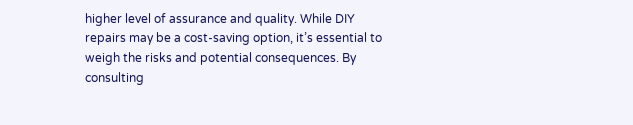higher level of assurance and quality. While DIY repairs may be a cost-saving option, it’s essential to weigh the risks and potential consequences. By consulting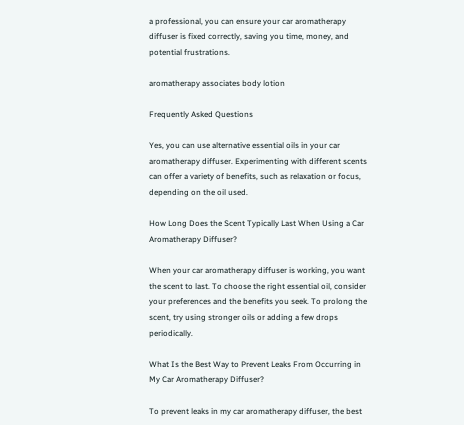a professional, you can ensure your car aromatherapy diffuser is fixed correctly, saving you time, money, and potential frustrations.

aromatherapy associates body lotion

Frequently Asked Questions

Yes, you can use alternative essential oils in your car aromatherapy diffuser. Experimenting with different scents can offer a variety of benefits, such as relaxation or focus, depending on the oil used.

How Long Does the Scent Typically Last When Using a Car Aromatherapy Diffuser?

When your car aromatherapy diffuser is working, you want the scent to last. To choose the right essential oil, consider your preferences and the benefits you seek. To prolong the scent, try using stronger oils or adding a few drops periodically.

What Is the Best Way to Prevent Leaks From Occurring in My Car Aromatherapy Diffuser?

To prevent leaks in my car aromatherapy diffuser, the best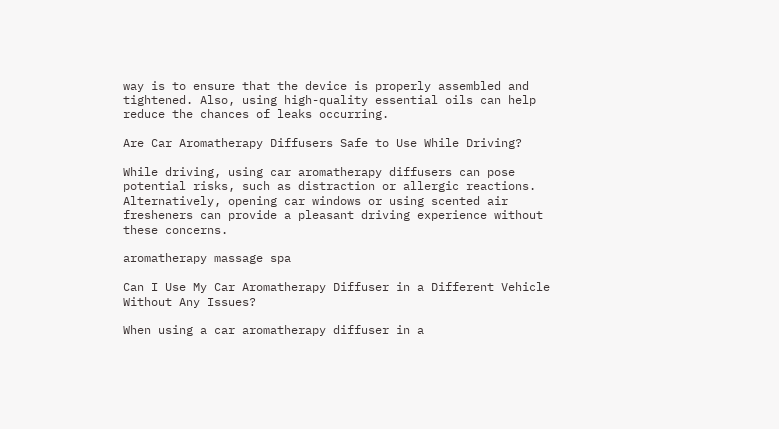way is to ensure that the device is properly assembled and tightened. Also, using high-quality essential oils can help reduce the chances of leaks occurring.

Are Car Aromatherapy Diffusers Safe to Use While Driving?

While driving, using car aromatherapy diffusers can pose potential risks, such as distraction or allergic reactions. Alternatively, opening car windows or using scented air fresheners can provide a pleasant driving experience without these concerns.

aromatherapy massage spa

Can I Use My Car Aromatherapy Diffuser in a Different Vehicle Without Any Issues?

When using a car aromatherapy diffuser in a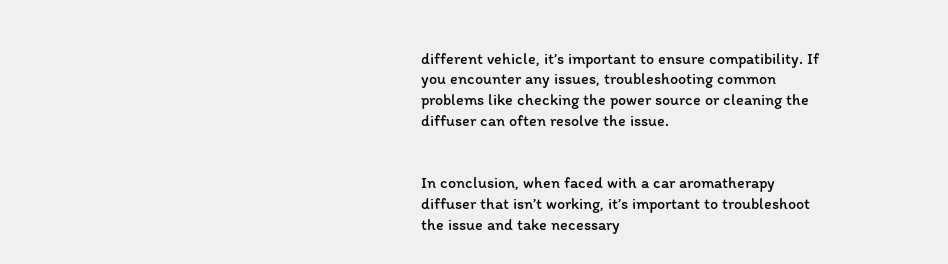different vehicle, it’s important to ensure compatibility. If you encounter any issues, troubleshooting common problems like checking the power source or cleaning the diffuser can often resolve the issue.


In conclusion, when faced with a car aromatherapy diffuser that isn’t working, it’s important to troubleshoot the issue and take necessary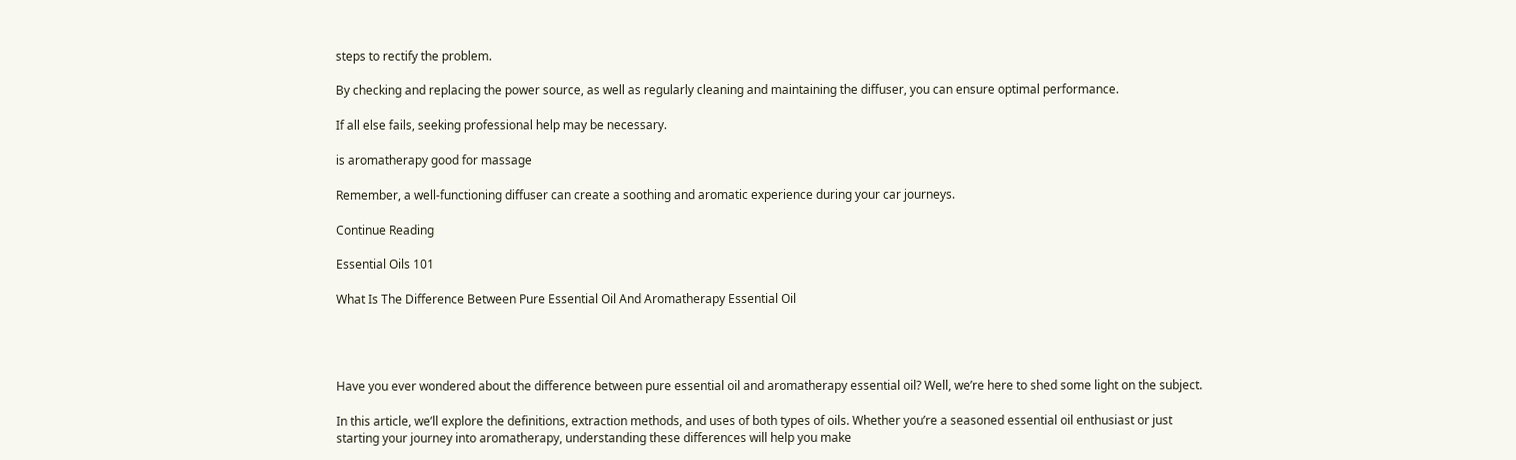steps to rectify the problem.

By checking and replacing the power source, as well as regularly cleaning and maintaining the diffuser, you can ensure optimal performance.

If all else fails, seeking professional help may be necessary.

is aromatherapy good for massage

Remember, a well-functioning diffuser can create a soothing and aromatic experience during your car journeys.

Continue Reading

Essential Oils 101

What Is The Difference Between Pure Essential Oil And Aromatherapy Essential Oil




Have you ever wondered about the difference between pure essential oil and aromatherapy essential oil? Well, we’re here to shed some light on the subject.

In this article, we’ll explore the definitions, extraction methods, and uses of both types of oils. Whether you’re a seasoned essential oil enthusiast or just starting your journey into aromatherapy, understanding these differences will help you make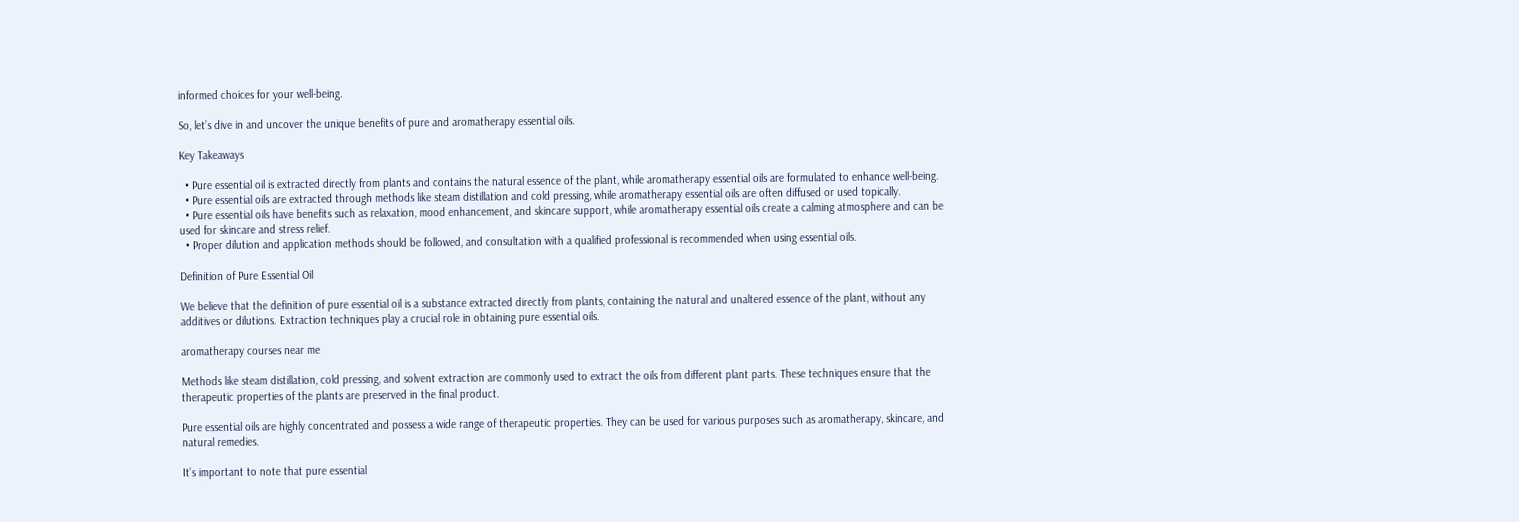informed choices for your well-being.

So, let’s dive in and uncover the unique benefits of pure and aromatherapy essential oils.

Key Takeaways

  • Pure essential oil is extracted directly from plants and contains the natural essence of the plant, while aromatherapy essential oils are formulated to enhance well-being.
  • Pure essential oils are extracted through methods like steam distillation and cold pressing, while aromatherapy essential oils are often diffused or used topically.
  • Pure essential oils have benefits such as relaxation, mood enhancement, and skincare support, while aromatherapy essential oils create a calming atmosphere and can be used for skincare and stress relief.
  • Proper dilution and application methods should be followed, and consultation with a qualified professional is recommended when using essential oils.

Definition of Pure Essential Oil

We believe that the definition of pure essential oil is a substance extracted directly from plants, containing the natural and unaltered essence of the plant, without any additives or dilutions. Extraction techniques play a crucial role in obtaining pure essential oils.

aromatherapy courses near me

Methods like steam distillation, cold pressing, and solvent extraction are commonly used to extract the oils from different plant parts. These techniques ensure that the therapeutic properties of the plants are preserved in the final product.

Pure essential oils are highly concentrated and possess a wide range of therapeutic properties. They can be used for various purposes such as aromatherapy, skincare, and natural remedies.

It’s important to note that pure essential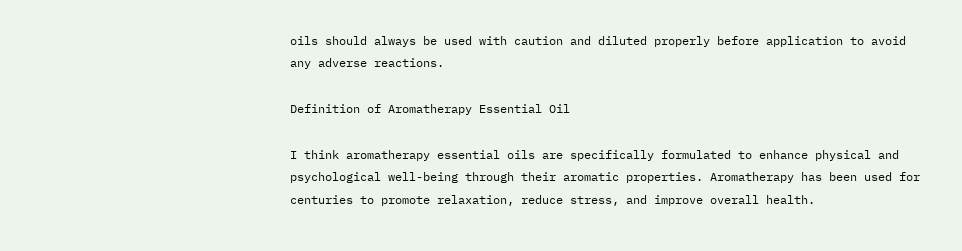oils should always be used with caution and diluted properly before application to avoid any adverse reactions.

Definition of Aromatherapy Essential Oil

I think aromatherapy essential oils are specifically formulated to enhance physical and psychological well-being through their aromatic properties. Aromatherapy has been used for centuries to promote relaxation, reduce stress, and improve overall health.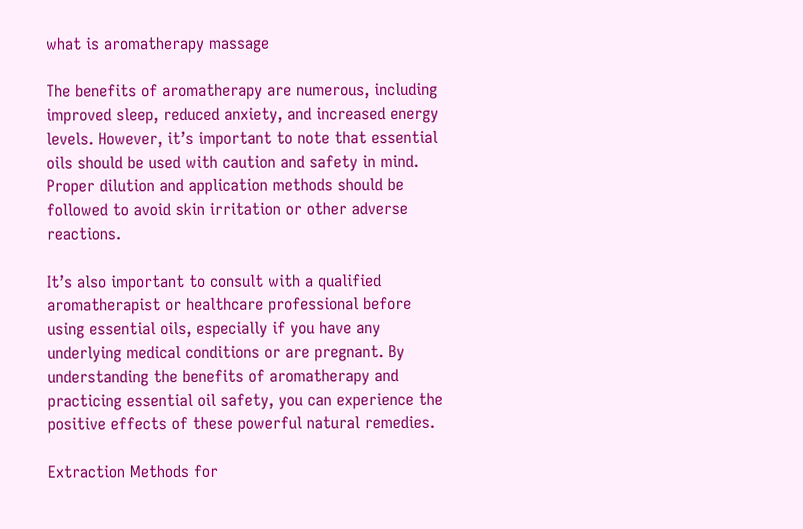what is aromatherapy massage

The benefits of aromatherapy are numerous, including improved sleep, reduced anxiety, and increased energy levels. However, it’s important to note that essential oils should be used with caution and safety in mind. Proper dilution and application methods should be followed to avoid skin irritation or other adverse reactions.

It’s also important to consult with a qualified aromatherapist or healthcare professional before using essential oils, especially if you have any underlying medical conditions or are pregnant. By understanding the benefits of aromatherapy and practicing essential oil safety, you can experience the positive effects of these powerful natural remedies.

Extraction Methods for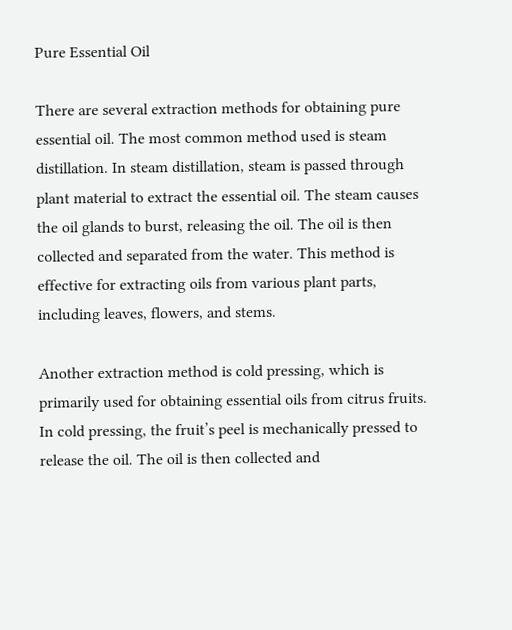Pure Essential Oil

There are several extraction methods for obtaining pure essential oil. The most common method used is steam distillation. In steam distillation, steam is passed through plant material to extract the essential oil. The steam causes the oil glands to burst, releasing the oil. The oil is then collected and separated from the water. This method is effective for extracting oils from various plant parts, including leaves, flowers, and stems.

Another extraction method is cold pressing, which is primarily used for obtaining essential oils from citrus fruits. In cold pressing, the fruit’s peel is mechanically pressed to release the oil. The oil is then collected and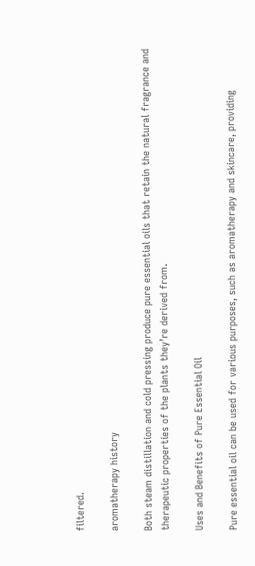filtered.

aromatherapy history

Both steam distillation and cold pressing produce pure essential oils that retain the natural fragrance and therapeutic properties of the plants they’re derived from.

Uses and Benefits of Pure Essential Oil

Pure essential oil can be used for various purposes, such as aromatherapy and skincare, providing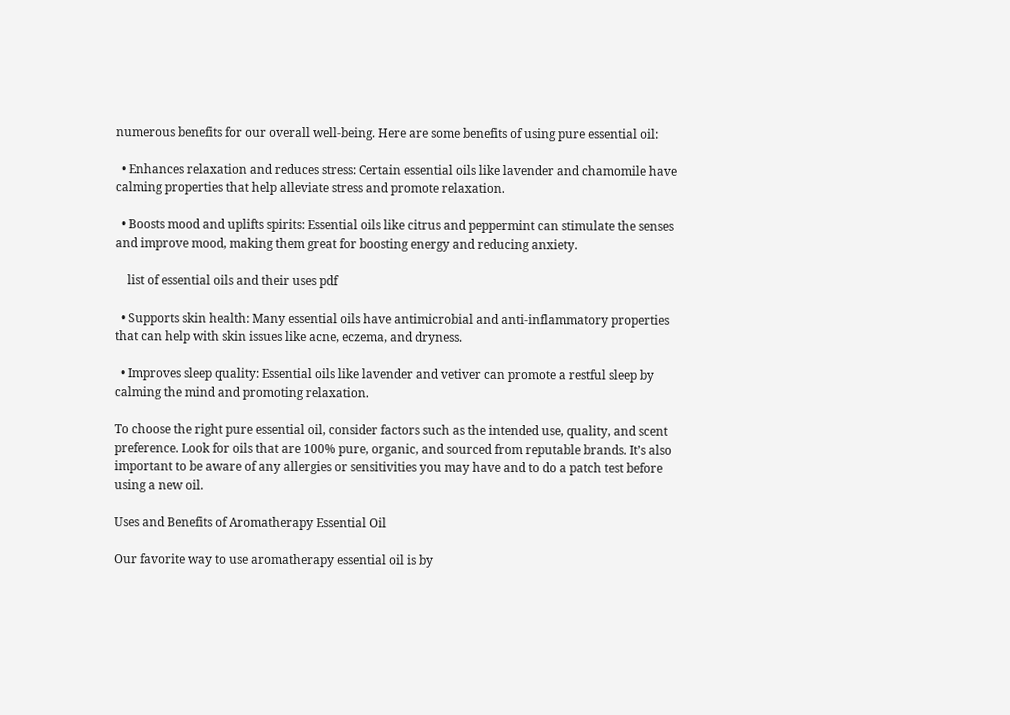numerous benefits for our overall well-being. Here are some benefits of using pure essential oil:

  • Enhances relaxation and reduces stress: Certain essential oils like lavender and chamomile have calming properties that help alleviate stress and promote relaxation.

  • Boosts mood and uplifts spirits: Essential oils like citrus and peppermint can stimulate the senses and improve mood, making them great for boosting energy and reducing anxiety.

    list of essential oils and their uses pdf

  • Supports skin health: Many essential oils have antimicrobial and anti-inflammatory properties that can help with skin issues like acne, eczema, and dryness.

  • Improves sleep quality: Essential oils like lavender and vetiver can promote a restful sleep by calming the mind and promoting relaxation.

To choose the right pure essential oil, consider factors such as the intended use, quality, and scent preference. Look for oils that are 100% pure, organic, and sourced from reputable brands. It’s also important to be aware of any allergies or sensitivities you may have and to do a patch test before using a new oil.

Uses and Benefits of Aromatherapy Essential Oil

Our favorite way to use aromatherapy essential oil is by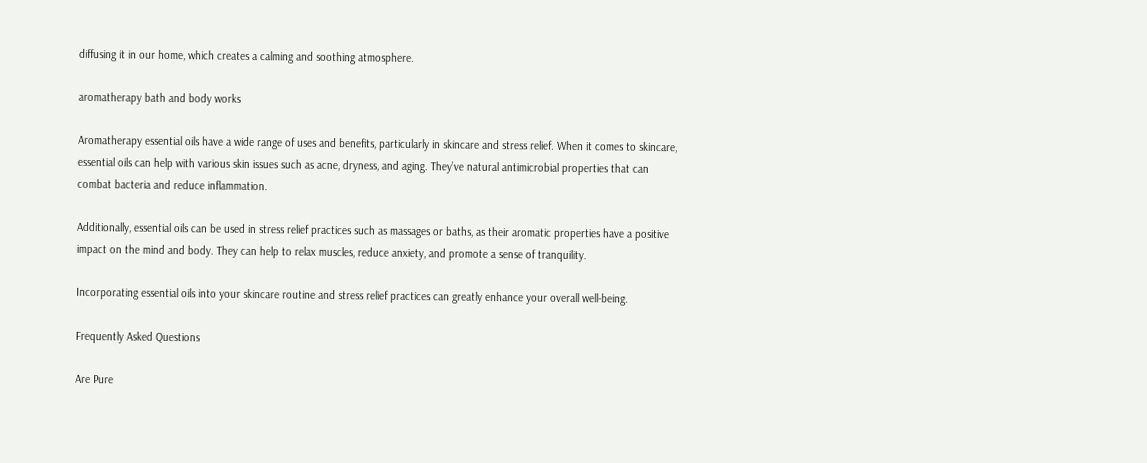diffusing it in our home, which creates a calming and soothing atmosphere.

aromatherapy bath and body works

Aromatherapy essential oils have a wide range of uses and benefits, particularly in skincare and stress relief. When it comes to skincare, essential oils can help with various skin issues such as acne, dryness, and aging. They’ve natural antimicrobial properties that can combat bacteria and reduce inflammation.

Additionally, essential oils can be used in stress relief practices such as massages or baths, as their aromatic properties have a positive impact on the mind and body. They can help to relax muscles, reduce anxiety, and promote a sense of tranquility.

Incorporating essential oils into your skincare routine and stress relief practices can greatly enhance your overall well-being.

Frequently Asked Questions

Are Pure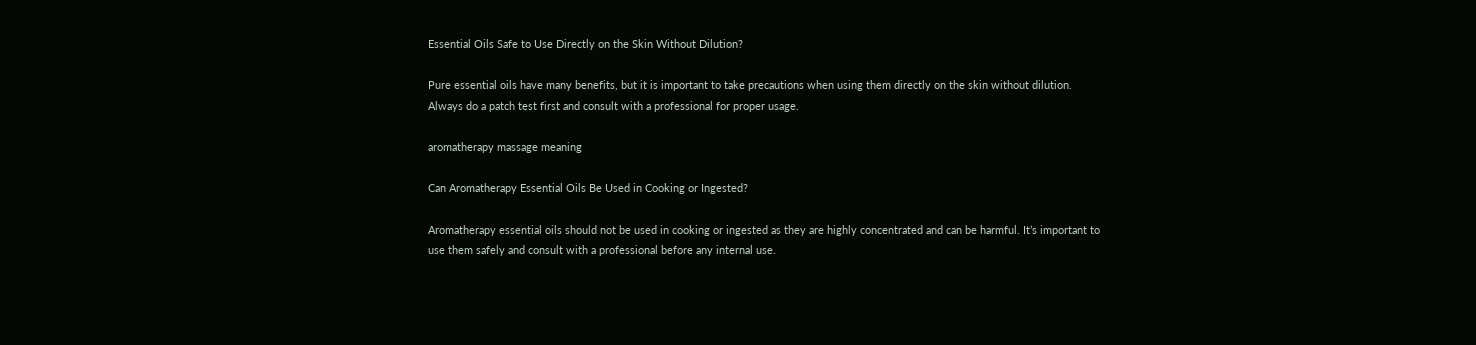Essential Oils Safe to Use Directly on the Skin Without Dilution?

Pure essential oils have many benefits, but it is important to take precautions when using them directly on the skin without dilution. Always do a patch test first and consult with a professional for proper usage.

aromatherapy massage meaning

Can Aromatherapy Essential Oils Be Used in Cooking or Ingested?

Aromatherapy essential oils should not be used in cooking or ingested as they are highly concentrated and can be harmful. It’s important to use them safely and consult with a professional before any internal use.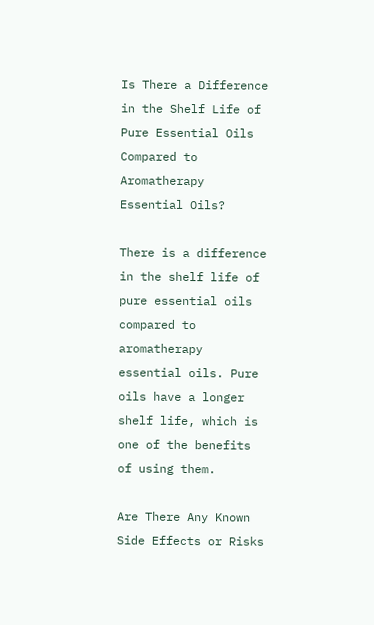Is There a Difference in the Shelf Life of Pure Essential Oils Compared to Aromatherapy Essential Oils?

There is a difference in the shelf life of pure essential oils compared to aromatherapy essential oils. Pure oils have a longer shelf life, which is one of the benefits of using them.

Are There Any Known Side Effects or Risks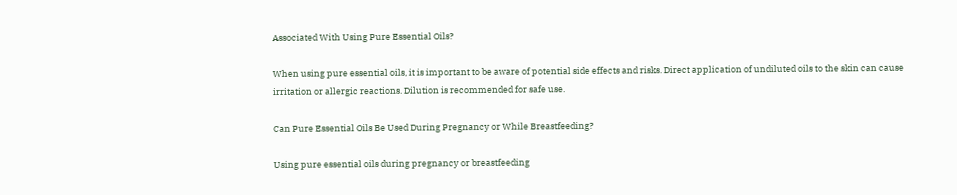Associated With Using Pure Essential Oils?

When using pure essential oils, it is important to be aware of potential side effects and risks. Direct application of undiluted oils to the skin can cause irritation or allergic reactions. Dilution is recommended for safe use.

Can Pure Essential Oils Be Used During Pregnancy or While Breastfeeding?

Using pure essential oils during pregnancy or breastfeeding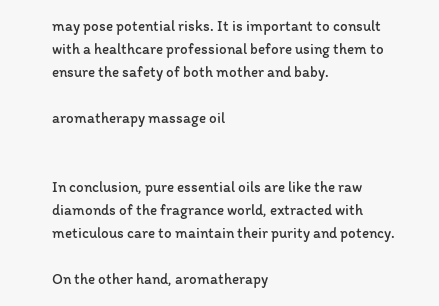may pose potential risks. It is important to consult with a healthcare professional before using them to ensure the safety of both mother and baby.

aromatherapy massage oil


In conclusion, pure essential oils are like the raw diamonds of the fragrance world, extracted with meticulous care to maintain their purity and potency.

On the other hand, aromatherapy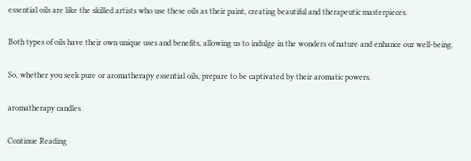essential oils are like the skilled artists who use these oils as their paint, creating beautiful and therapeutic masterpieces.

Both types of oils have their own unique uses and benefits, allowing us to indulge in the wonders of nature and enhance our well-being.

So, whether you seek pure or aromatherapy essential oils, prepare to be captivated by their aromatic powers.

aromatherapy candles

Continue Reading